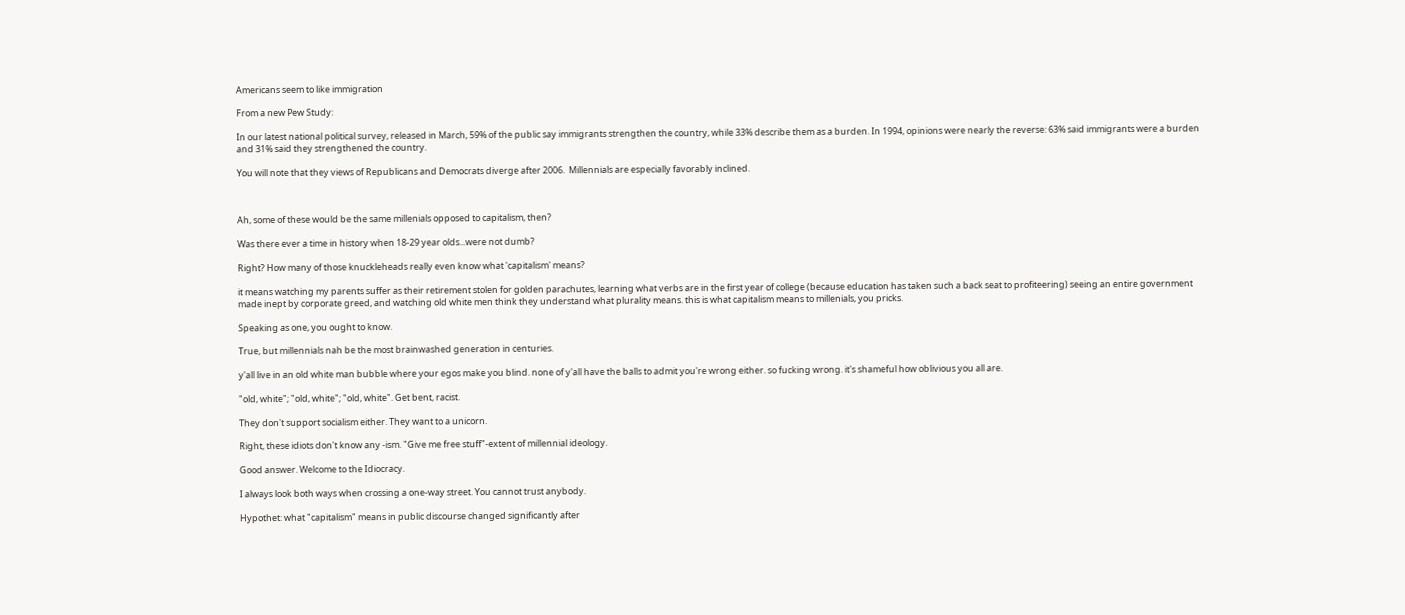Americans seem to like immigration

From a new Pew Study:

In our latest national political survey, released in March, 59% of the public say immigrants strengthen the country, while 33% describe them as a burden. In 1994, opinions were nearly the reverse: 63% said immigrants were a burden and 31% said they strengthened the country.

You will note that they views of Republicans and Democrats diverge after 2006.  Millennials are especially favorably inclined.



Ah, some of these would be the same millenials opposed to capitalism, then?

Was there ever a time in history when 18-29 year olds...were not dumb?

Right? How many of those knuckleheads really even know what 'capitalism' means?

it means watching my parents suffer as their retirement stolen for golden parachutes, learning what verbs are in the first year of college (because education has taken such a back seat to profiteering) seeing an entire government made inept by corporate greed, and watching old white men think they understand what plurality means. this is what capitalism means to millenials, you pricks.

Speaking as one, you ought to know.

True, but millennials nah be the most brainwashed generation in centuries.

y'all live in an old white man bubble where your egos make you blind. none of y'all have the balls to admit you're wrong either. so fucking wrong. it's shameful how oblivious you all are.

"old, white"; "old, white"; "old, white". Get bent, racist.

They don't support socialism either. They want to a unicorn.

Right, these idiots don't know any -ism. "Give me free stuff"-extent of millennial ideology.

Good answer. Welcome to the Idiocracy.

I always look both ways when crossing a one-way street. You cannot trust anybody.

Hypothet: what "capitalism" means in public discourse changed significantly after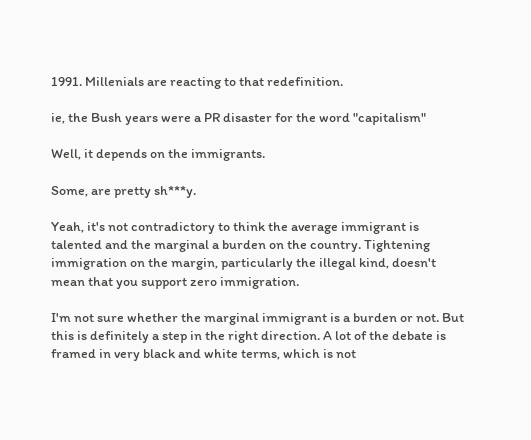1991. Millenials are reacting to that redefinition.

ie, the Bush years were a PR disaster for the word "capitalism"

Well, it depends on the immigrants.

Some, are pretty sh***y.

Yeah, it's not contradictory to think the average immigrant is talented and the marginal a burden on the country. Tightening immigration on the margin, particularly the illegal kind, doesn't mean that you support zero immigration.

I'm not sure whether the marginal immigrant is a burden or not. But this is definitely a step in the right direction. A lot of the debate is framed in very black and white terms, which is not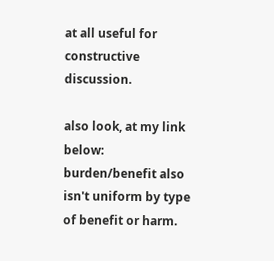at all useful for constructive discussion.

also look, at my link below: burden/benefit also isn't uniform by type of benefit or harm.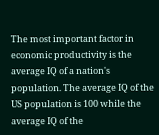The most important factor in economic productivity is the average IQ of a nation's population. The average IQ of the US population is 100 while the average IQ of the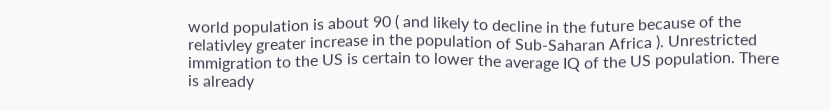world population is about 90 ( and likely to decline in the future because of the relativley greater increase in the population of Sub-Saharan Africa ). Unrestricted immigration to the US is certain to lower the average IQ of the US population. There is already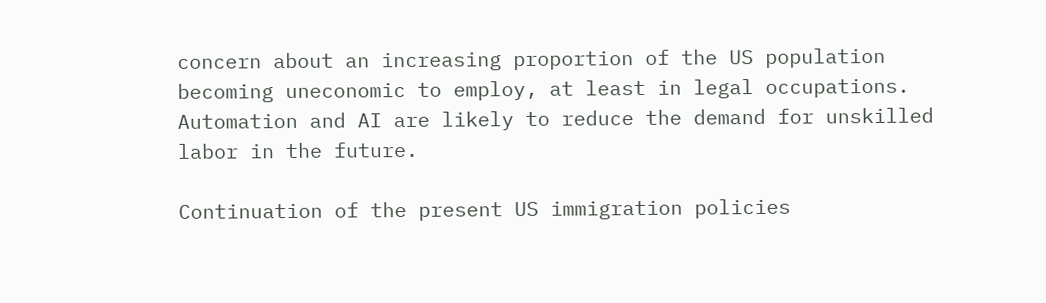concern about an increasing proportion of the US population becoming uneconomic to employ, at least in legal occupations. Automation and AI are likely to reduce the demand for unskilled labor in the future.

Continuation of the present US immigration policies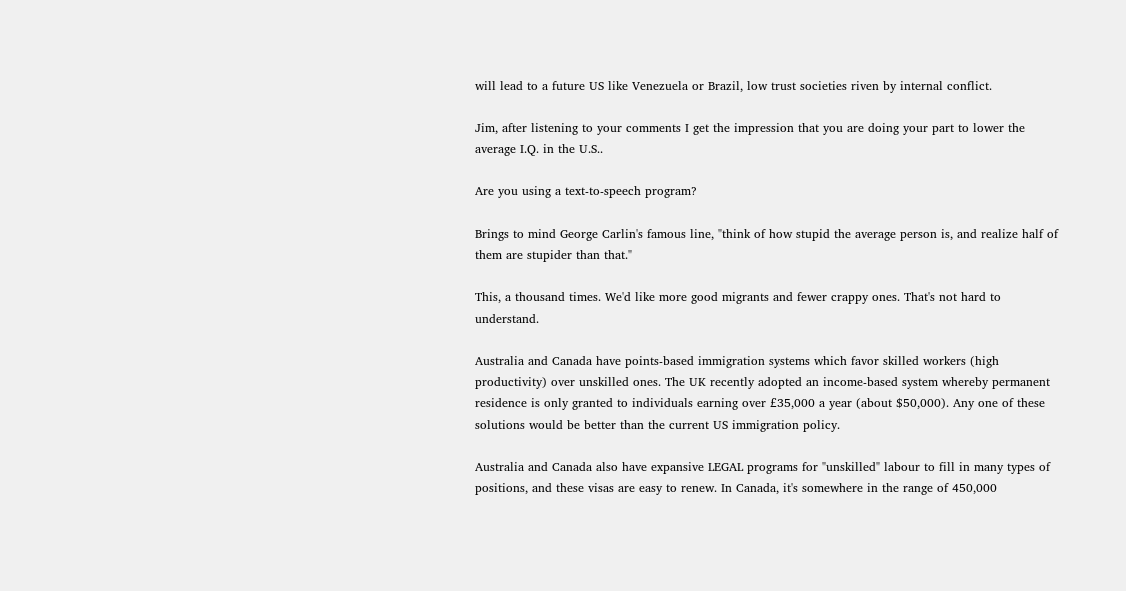will lead to a future US like Venezuela or Brazil, low trust societies riven by internal conflict.

Jim, after listening to your comments I get the impression that you are doing your part to lower the average I.Q. in the U.S..

Are you using a text-to-speech program?

Brings to mind George Carlin's famous line, "think of how stupid the average person is, and realize half of them are stupider than that."

This, a thousand times. We'd like more good migrants and fewer crappy ones. That's not hard to understand.

Australia and Canada have points-based immigration systems which favor skilled workers (high productivity) over unskilled ones. The UK recently adopted an income-based system whereby permanent residence is only granted to individuals earning over £35,000 a year (about $50,000). Any one of these solutions would be better than the current US immigration policy.

Australia and Canada also have expansive LEGAL programs for "unskilled" labour to fill in many types of positions, and these visas are easy to renew. In Canada, it's somewhere in the range of 450,000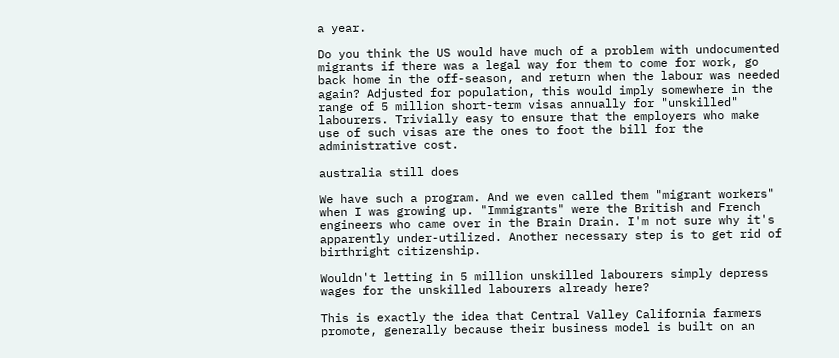a year.

Do you think the US would have much of a problem with undocumented migrants if there was a legal way for them to come for work, go back home in the off-season, and return when the labour was needed again? Adjusted for population, this would imply somewhere in the range of 5 million short-term visas annually for "unskilled" labourers. Trivially easy to ensure that the employers who make use of such visas are the ones to foot the bill for the administrative cost.

australia still does

We have such a program. And we even called them "migrant workers" when I was growing up. "Immigrants" were the British and French engineers who came over in the Brain Drain. I'm not sure why it's apparently under-utilized. Another necessary step is to get rid of birthright citizenship.

Wouldn't letting in 5 million unskilled labourers simply depress wages for the unskilled labourers already here?

This is exactly the idea that Central Valley California farmers promote, generally because their business model is built on an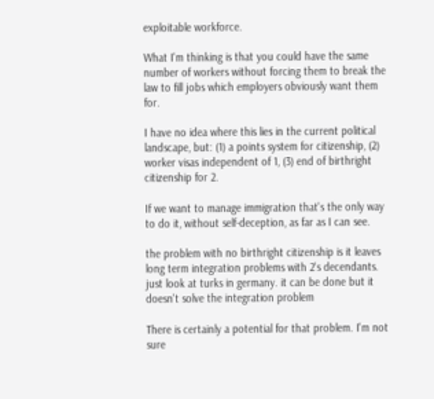exploitable workforce.

What I'm thinking is that you could have the same number of workers without forcing them to break the law to fill jobs which employers obviously want them for.

I have no idea where this lies in the current political landscape, but: (1) a points system for citizenship, (2) worker visas independent of 1, (3) end of birthright citizenship for 2.

If we want to manage immigration that's the only way to do it, without self-deception, as far as I can see.

the problem with no birthright citizenship is it leaves long term integration problems with 2's decendants. just look at turks in germany. it can be done but it doesn't solve the integration problem

There is certainly a potential for that problem. I'm not sure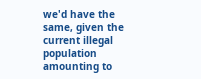we'd have the same, given the current illegal population amounting to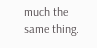much the same thing.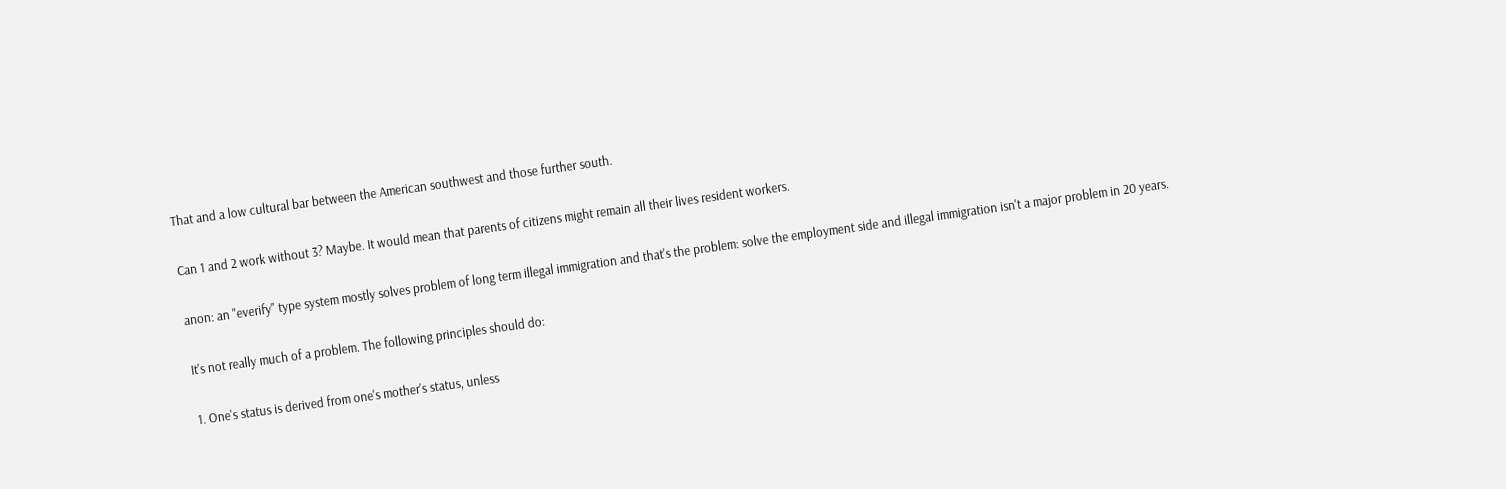That and a low cultural bar between the American southwest and those further south.

Can 1 and 2 work without 3? Maybe. It would mean that parents of citizens might remain all their lives resident workers.

anon: an "everify" type system mostly solves problem of long term illegal immigration and that's the problem: solve the employment side and illegal immigration isn't a major problem in 20 years.

It's not really much of a problem. The following principles should do:

1. One's status is derived from one's mother's status, unless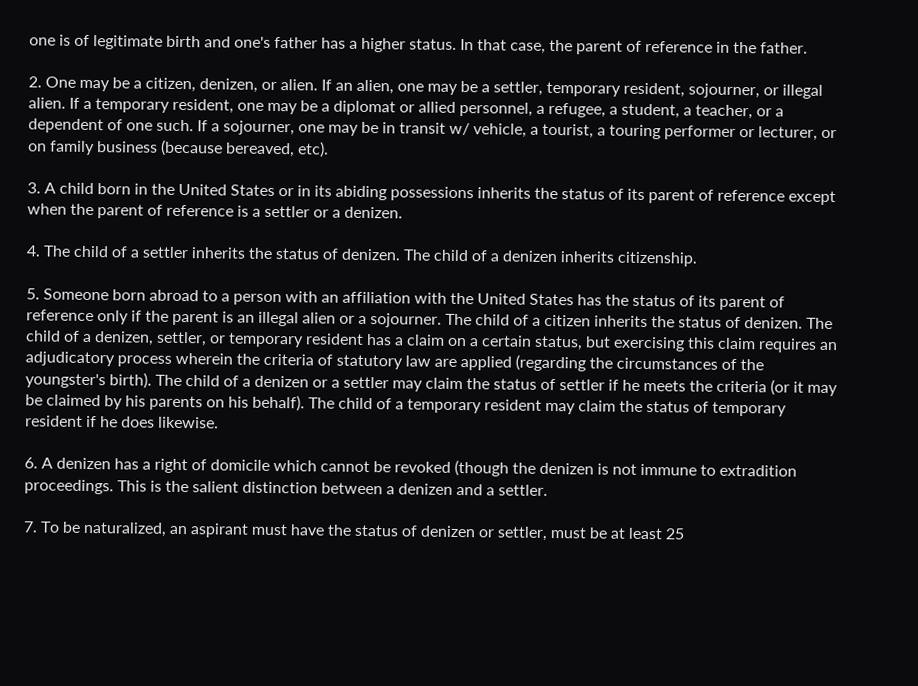one is of legitimate birth and one's father has a higher status. In that case, the parent of reference in the father.

2. One may be a citizen, denizen, or alien. If an alien, one may be a settler, temporary resident, sojourner, or illegal alien. If a temporary resident, one may be a diplomat or allied personnel, a refugee, a student, a teacher, or a dependent of one such. If a sojourner, one may be in transit w/ vehicle, a tourist, a touring performer or lecturer, or on family business (because bereaved, etc).

3. A child born in the United States or in its abiding possessions inherits the status of its parent of reference except when the parent of reference is a settler or a denizen.

4. The child of a settler inherits the status of denizen. The child of a denizen inherits citizenship.

5. Someone born abroad to a person with an affiliation with the United States has the status of its parent of reference only if the parent is an illegal alien or a sojourner. The child of a citizen inherits the status of denizen. The child of a denizen, settler, or temporary resident has a claim on a certain status, but exercising this claim requires an adjudicatory process wherein the criteria of statutory law are applied (regarding the circumstances of the youngster's birth). The child of a denizen or a settler may claim the status of settler if he meets the criteria (or it may be claimed by his parents on his behalf). The child of a temporary resident may claim the status of temporary resident if he does likewise.

6. A denizen has a right of domicile which cannot be revoked (though the denizen is not immune to extradition proceedings. This is the salient distinction between a denizen and a settler.

7. To be naturalized, an aspirant must have the status of denizen or settler, must be at least 25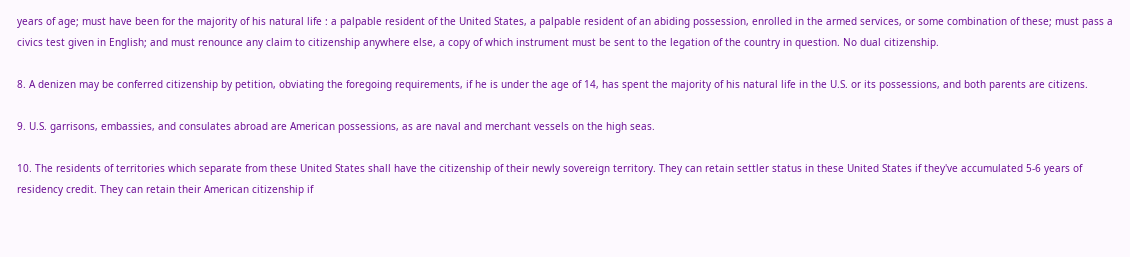years of age; must have been for the majority of his natural life : a palpable resident of the United States, a palpable resident of an abiding possession, enrolled in the armed services, or some combination of these; must pass a civics test given in English; and must renounce any claim to citizenship anywhere else, a copy of which instrument must be sent to the legation of the country in question. No dual citizenship.

8. A denizen may be conferred citizenship by petition, obviating the foregoing requirements, if he is under the age of 14, has spent the majority of his natural life in the U.S. or its possessions, and both parents are citizens.

9. U.S. garrisons, embassies, and consulates abroad are American possessions, as are naval and merchant vessels on the high seas.

10. The residents of territories which separate from these United States shall have the citizenship of their newly sovereign territory. They can retain settler status in these United States if they've accumulated 5-6 years of residency credit. They can retain their American citizenship if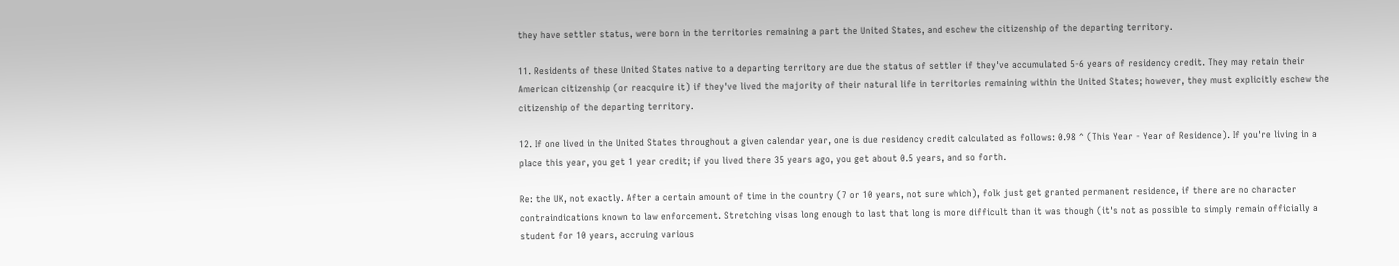they have settler status, were born in the territories remaining a part the United States, and eschew the citizenship of the departing territory.

11. Residents of these United States native to a departing territory are due the status of settler if they've accumulated 5-6 years of residency credit. They may retain their American citizenship (or reacquire it) if they've lived the majority of their natural life in territories remaining within the United States; however, they must explicitly eschew the citizenship of the departing territory.

12. If one lived in the United States throughout a given calendar year, one is due residency credit calculated as follows: 0.98 ^ (This Year - Year of Residence). If you're living in a place this year, you get 1 year credit; if you lived there 35 years ago, you get about 0.5 years, and so forth.

Re: the UK, not exactly. After a certain amount of time in the country (7 or 10 years, not sure which), folk just get granted permanent residence, if there are no character contraindications known to law enforcement. Stretching visas long enough to last that long is more difficult than it was though (it's not as possible to simply remain officially a student for 10 years, accruing various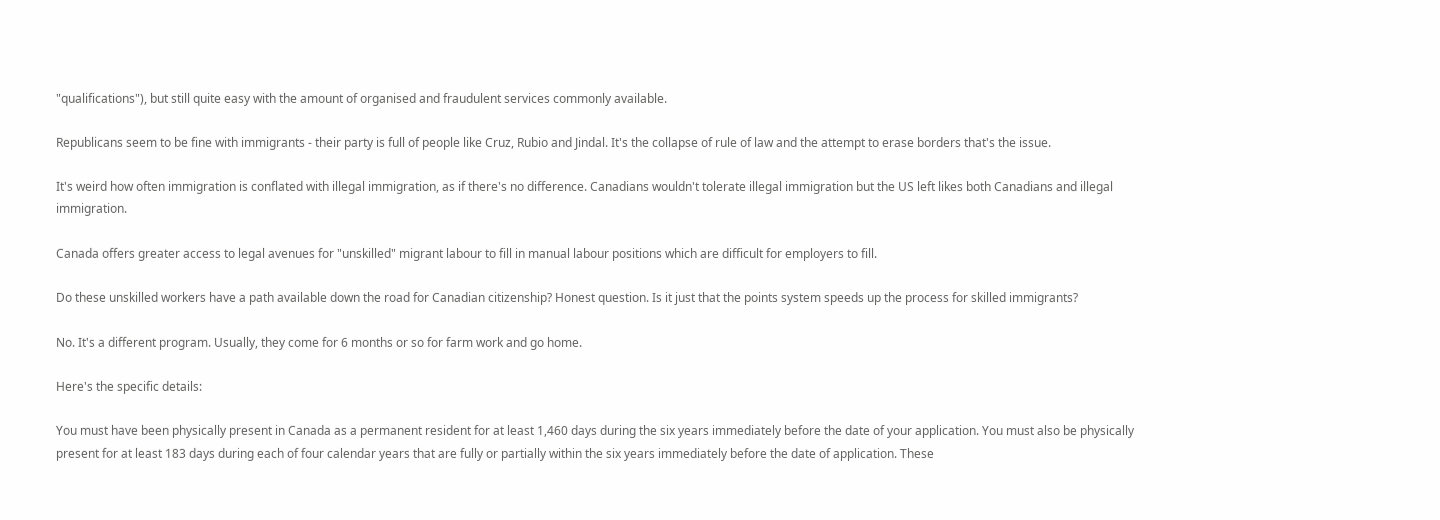"qualifications"), but still quite easy with the amount of organised and fraudulent services commonly available.

Republicans seem to be fine with immigrants - their party is full of people like Cruz, Rubio and Jindal. It's the collapse of rule of law and the attempt to erase borders that's the issue.

It's weird how often immigration is conflated with illegal immigration, as if there's no difference. Canadians wouldn't tolerate illegal immigration but the US left likes both Canadians and illegal immigration.

Canada offers greater access to legal avenues for "unskilled" migrant labour to fill in manual labour positions which are difficult for employers to fill.

Do these unskilled workers have a path available down the road for Canadian citizenship? Honest question. Is it just that the points system speeds up the process for skilled immigrants?

No. It's a different program. Usually, they come for 6 months or so for farm work and go home.

Here's the specific details:

You must have been physically present in Canada as a permanent resident for at least 1,460 days during the six years immediately before the date of your application. You must also be physically present for at least 183 days during each of four calendar years that are fully or partially within the six years immediately before the date of application. These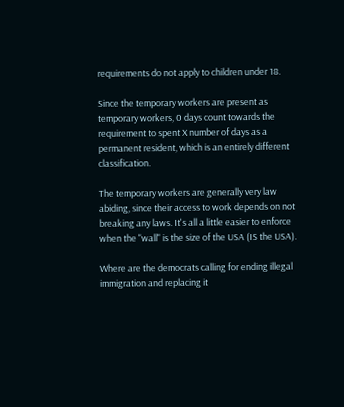requirements do not apply to children under 18.

Since the temporary workers are present as temporary workers, 0 days count towards the requirement to spent X number of days as a permanent resident, which is an entirely different classification.

The temporary workers are generally very law abiding, since their access to work depends on not breaking any laws. It's all a little easier to enforce when the "wall" is the size of the USA (IS the USA).

Where are the democrats calling for ending illegal immigration and replacing it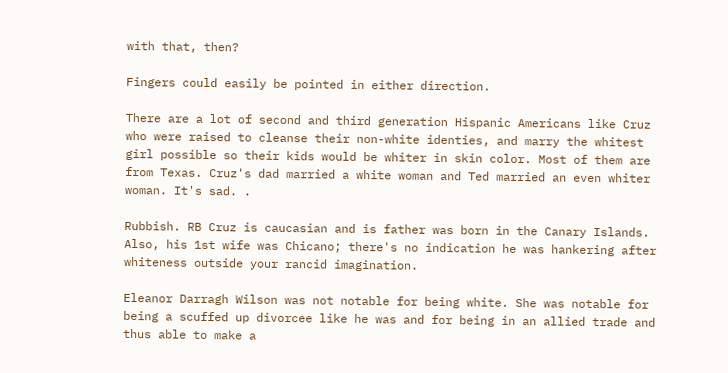with that, then?

Fingers could easily be pointed in either direction.

There are a lot of second and third generation Hispanic Americans like Cruz who were raised to cleanse their non-white identies, and marry the whitest girl possible so their kids would be whiter in skin color. Most of them are from Texas. Cruz's dad married a white woman and Ted married an even whiter woman. It's sad. .

Rubbish. RB Cruz is caucasian and is father was born in the Canary Islands. Also, his 1st wife was Chicano; there's no indication he was hankering after whiteness outside your rancid imagination.

Eleanor Darragh Wilson was not notable for being white. She was notable for being a scuffed up divorcee like he was and for being in an allied trade and thus able to make a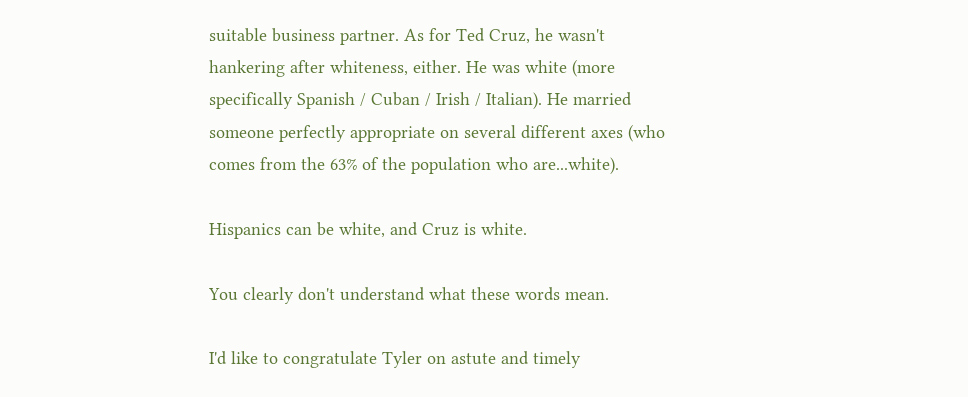suitable business partner. As for Ted Cruz, he wasn't hankering after whiteness, either. He was white (more specifically Spanish / Cuban / Irish / Italian). He married someone perfectly appropriate on several different axes (who comes from the 63% of the population who are...white).

Hispanics can be white, and Cruz is white.

You clearly don't understand what these words mean.

I'd like to congratulate Tyler on astute and timely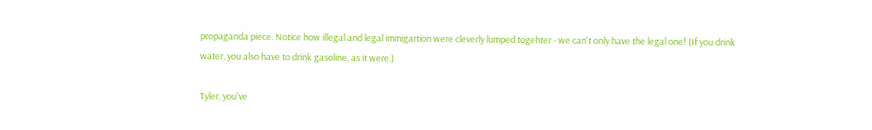propaganda piece. Notice how illegal and legal immigartion were cleverly lumped togehter - we can't only have the legal one! (If you drink water, you also have to drink gasoline, as it were.)

Tyler, you've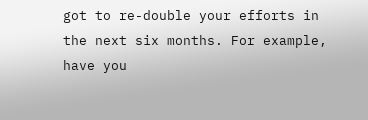got to re-double your efforts in the next six months. For example, have you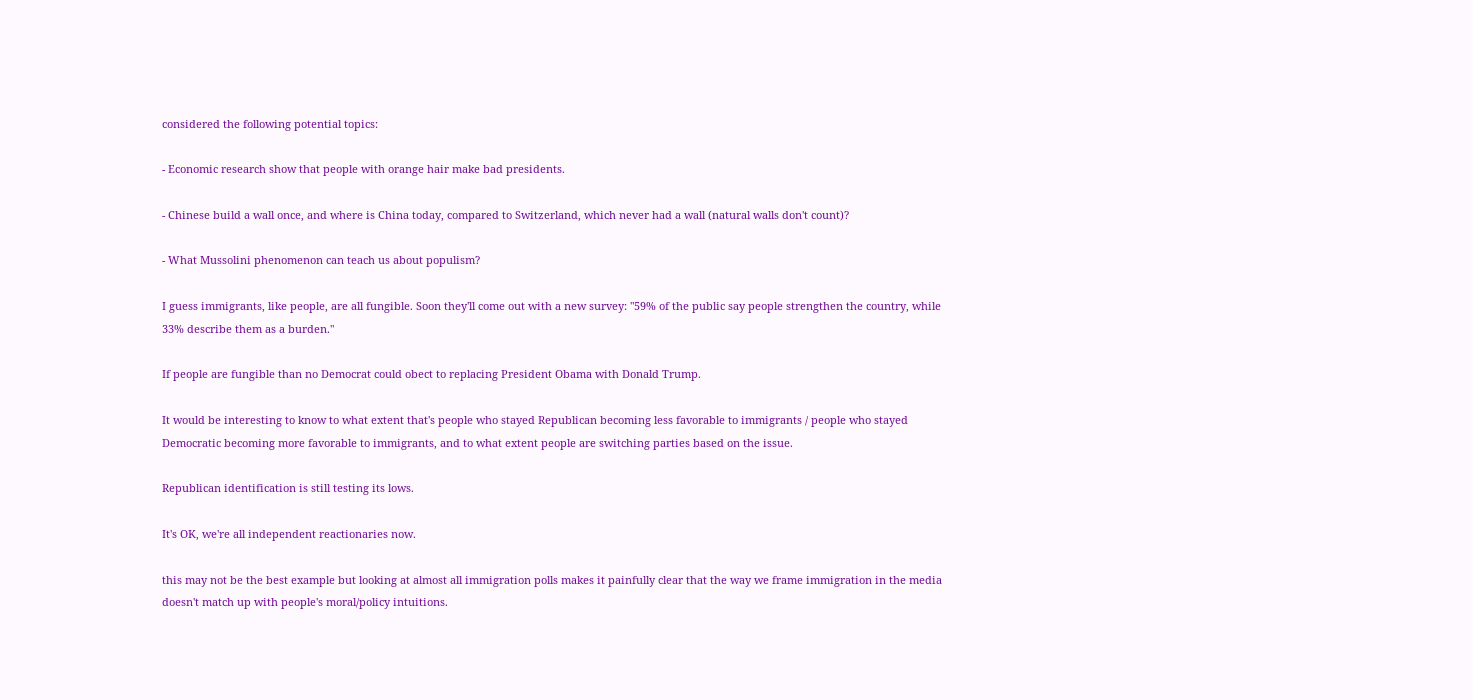considered the following potential topics:

- Economic research show that people with orange hair make bad presidents.

- Chinese build a wall once, and where is China today, compared to Switzerland, which never had a wall (natural walls don't count)?

- What Mussolini phenomenon can teach us about populism?

I guess immigrants, like people, are all fungible. Soon they'll come out with a new survey: "59% of the public say people strengthen the country, while 33% describe them as a burden."

If people are fungible than no Democrat could obect to replacing President Obama with Donald Trump.

It would be interesting to know to what extent that's people who stayed Republican becoming less favorable to immigrants / people who stayed Democratic becoming more favorable to immigrants, and to what extent people are switching parties based on the issue.

Republican identification is still testing its lows.

It's OK, we're all independent reactionaries now.

this may not be the best example but looking at almost all immigration polls makes it painfully clear that the way we frame immigration in the media doesn't match up with people's moral/policy intuitions.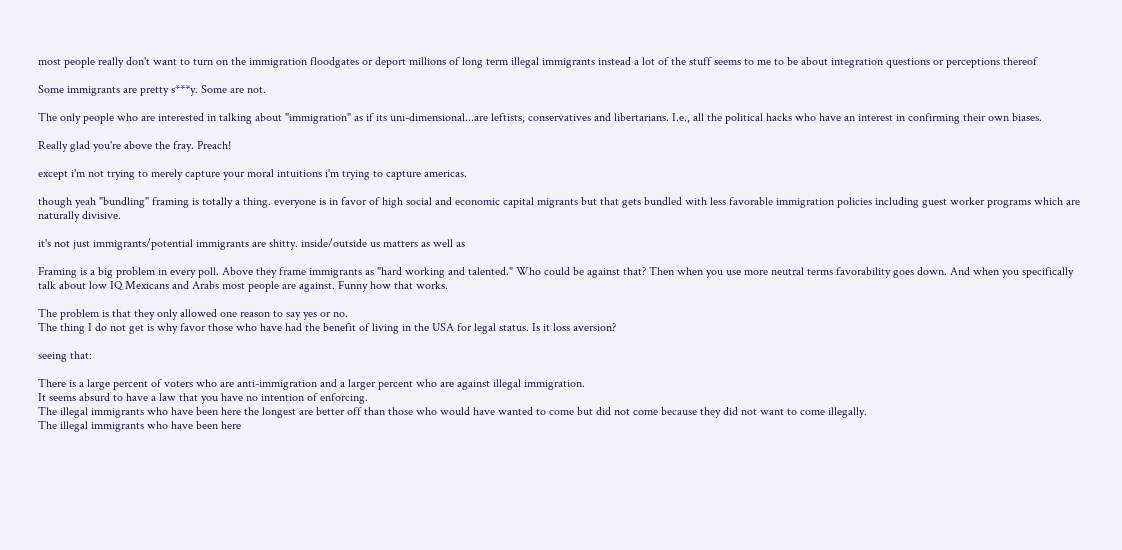most people really don't want to turn on the immigration floodgates or deport millions of long term illegal immigrants instead a lot of the stuff seems to me to be about integration questions or perceptions thereof

Some immigrants are pretty s***y. Some are not.

The only people who are interested in talking about "immigration" as if its uni-dimensional...are leftists, conservatives and libertarians. I.e., all the political hacks who have an interest in confirming their own biases.

Really glad you're above the fray. Preach!

except i'm not trying to merely capture your moral intuitions i'm trying to capture americas.

though yeah "bundling" framing is totally a thing. everyone is in favor of high social and economic capital migrants but that gets bundled with less favorable immigration policies including guest worker programs which are naturally divisive.

it's not just immigrants/potential immigrants are shitty. inside/outside us matters as well as

Framing is a big problem in every poll. Above they frame immigrants as "hard working and talented." Who could be against that? Then when you use more neutral terms favorability goes down. And when you specifically talk about low IQ Mexicans and Arabs most people are against. Funny how that works.

The problem is that they only allowed one reason to say yes or no.
The thing I do not get is why favor those who have had the benefit of living in the USA for legal status. Is it loss aversion?

seeing that:

There is a large percent of voters who are anti-immigration and a larger percent who are against illegal immigration.
It seems absurd to have a law that you have no intention of enforcing.
The illegal immigrants who have been here the longest are better off than those who would have wanted to come but did not come because they did not want to come illegally.
The illegal immigrants who have been here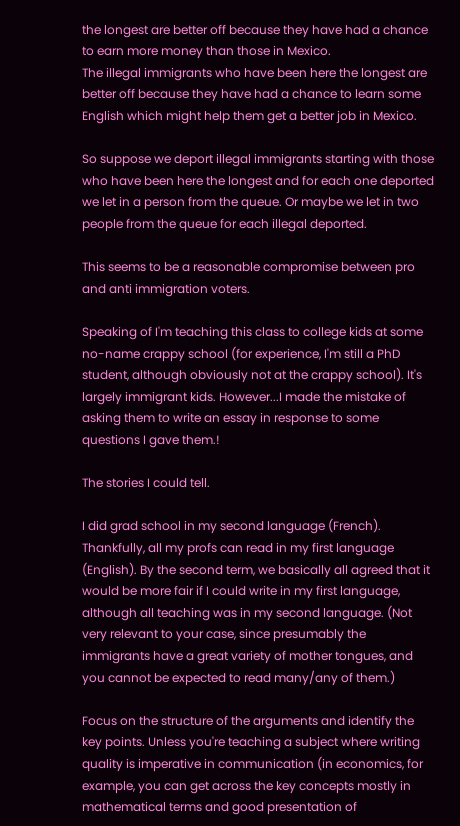the longest are better off because they have had a chance to earn more money than those in Mexico.
The illegal immigrants who have been here the longest are better off because they have had a chance to learn some English which might help them get a better job in Mexico.

So suppose we deport illegal immigrants starting with those who have been here the longest and for each one deported we let in a person from the queue. Or maybe we let in two people from the queue for each illegal deported.

This seems to be a reasonable compromise between pro and anti immigration voters.

Speaking of I'm teaching this class to college kids at some no-name crappy school (for experience, I'm still a PhD student, although obviously not at the crappy school). It's largely immigrant kids. However...I made the mistake of asking them to write an essay in response to some questions I gave them.!

The stories I could tell.

I did grad school in my second language (French). Thankfully, all my profs can read in my first language (English). By the second term, we basically all agreed that it would be more fair if I could write in my first language, although all teaching was in my second language. (Not very relevant to your case, since presumably the immigrants have a great variety of mother tongues, and you cannot be expected to read many/any of them.)

Focus on the structure of the arguments and identify the key points. Unless you're teaching a subject where writing quality is imperative in communication (in economics, for example, you can get across the key concepts mostly in mathematical terms and good presentation of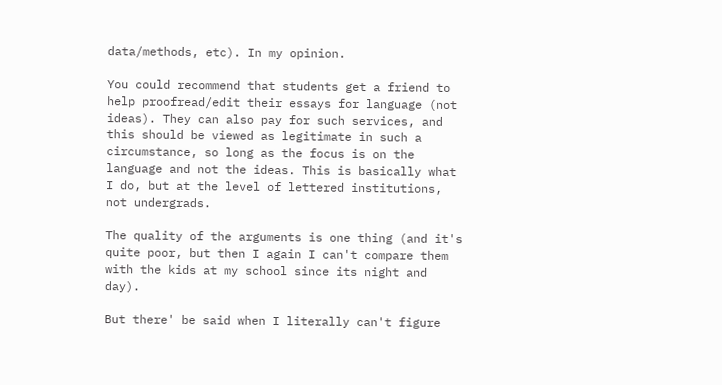data/methods, etc). In my opinion.

You could recommend that students get a friend to help proofread/edit their essays for language (not ideas). They can also pay for such services, and this should be viewed as legitimate in such a circumstance, so long as the focus is on the language and not the ideas. This is basically what I do, but at the level of lettered institutions, not undergrads.

The quality of the arguments is one thing (and it's quite poor, but then I again I can't compare them with the kids at my school since its night and day).

But there' be said when I literally can't figure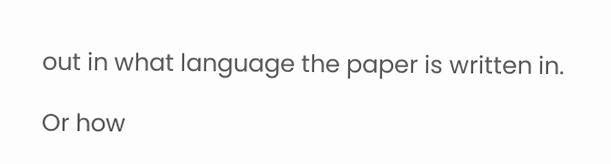out in what language the paper is written in.

Or how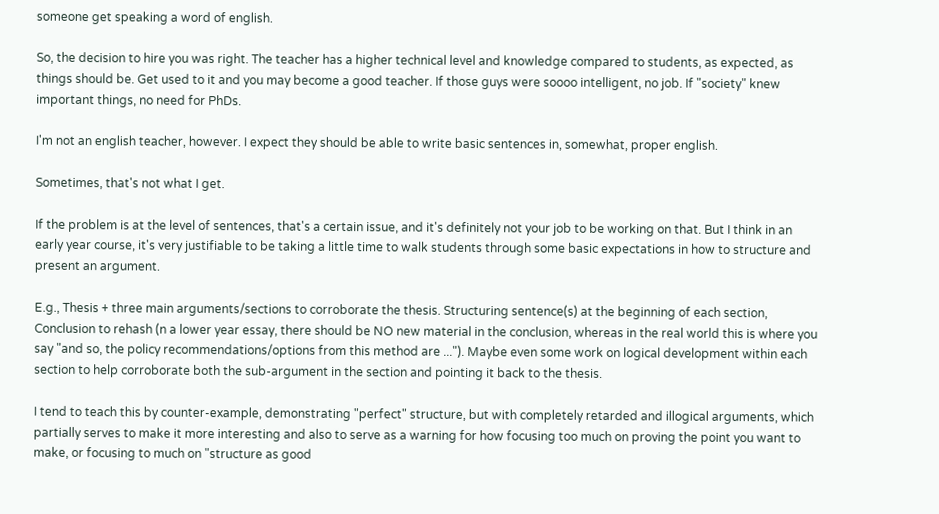someone get speaking a word of english.

So, the decision to hire you was right. The teacher has a higher technical level and knowledge compared to students, as expected, as things should be. Get used to it and you may become a good teacher. If those guys were soooo intelligent, no job. If "society" knew important things, no need for PhDs.

I'm not an english teacher, however. I expect they should be able to write basic sentences in, somewhat, proper english.

Sometimes, that's not what I get.

If the problem is at the level of sentences, that's a certain issue, and it's definitely not your job to be working on that. But I think in an early year course, it's very justifiable to be taking a little time to walk students through some basic expectations in how to structure and present an argument.

E.g., Thesis + three main arguments/sections to corroborate the thesis. Structuring sentence(s) at the beginning of each section, Conclusion to rehash (n a lower year essay, there should be NO new material in the conclusion, whereas in the real world this is where you say "and so, the policy recommendations/options from this method are ..."). Maybe even some work on logical development within each section to help corroborate both the sub-argument in the section and pointing it back to the thesis.

I tend to teach this by counter-example, demonstrating "perfect" structure, but with completely retarded and illogical arguments, which partially serves to make it more interesting and also to serve as a warning for how focusing too much on proving the point you want to make, or focusing to much on "structure as good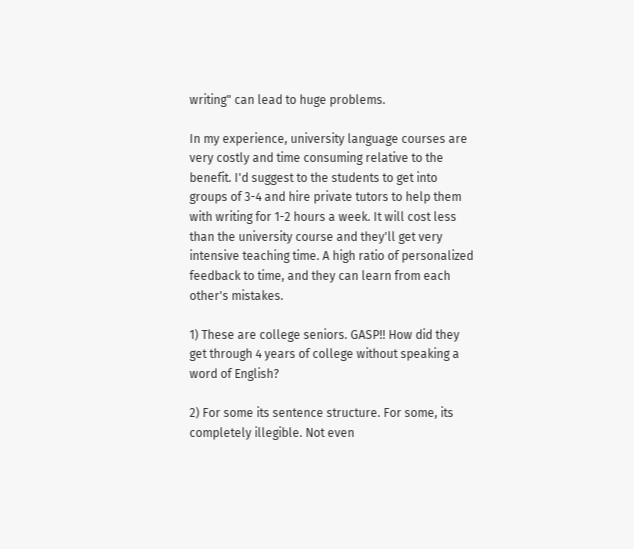writing" can lead to huge problems.

In my experience, university language courses are very costly and time consuming relative to the benefit. I'd suggest to the students to get into groups of 3-4 and hire private tutors to help them with writing for 1-2 hours a week. It will cost less than the university course and they'll get very intensive teaching time. A high ratio of personalized feedback to time, and they can learn from each other's mistakes.

1) These are college seniors. GASP!! How did they get through 4 years of college without speaking a word of English?

2) For some its sentence structure. For some, its completely illegible. Not even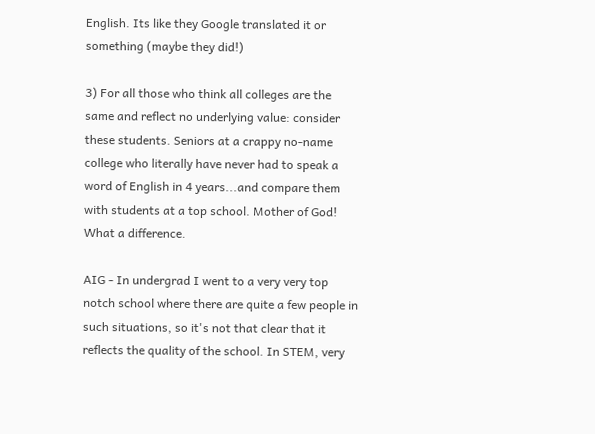English. Its like they Google translated it or something (maybe they did!)

3) For all those who think all colleges are the same and reflect no underlying value: consider these students. Seniors at a crappy no-name college who literally have never had to speak a word of English in 4 years...and compare them with students at a top school. Mother of God! What a difference.

AIG - In undergrad I went to a very very top notch school where there are quite a few people in such situations, so it's not that clear that it reflects the quality of the school. In STEM, very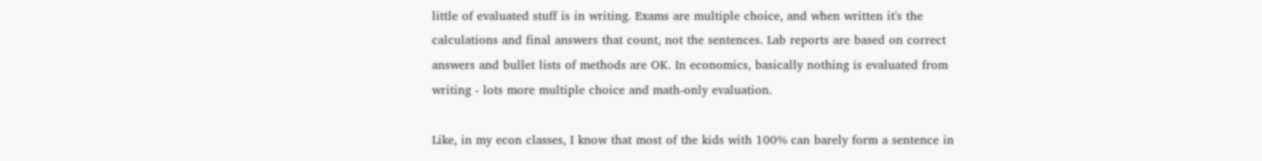little of evaluated stuff is in writing. Exams are multiple choice, and when written it's the calculations and final answers that count, not the sentences. Lab reports are based on correct answers and bullet lists of methods are OK. In economics, basically nothing is evaluated from writing - lots more multiple choice and math-only evaluation.

Like, in my econ classes, I know that most of the kids with 100% can barely form a sentence in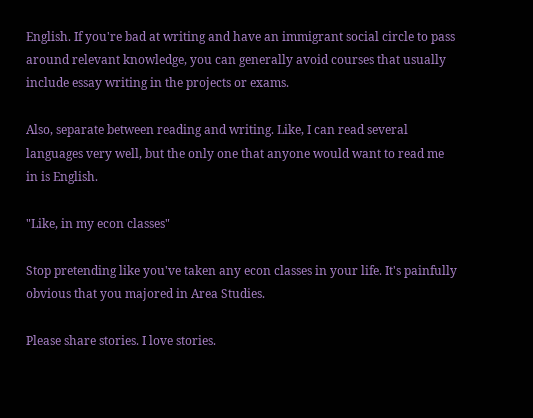English. If you're bad at writing and have an immigrant social circle to pass around relevant knowledge, you can generally avoid courses that usually include essay writing in the projects or exams.

Also, separate between reading and writing. Like, I can read several languages very well, but the only one that anyone would want to read me in is English.

"Like, in my econ classes"

Stop pretending like you've taken any econ classes in your life. It's painfully obvious that you majored in Area Studies.

Please share stories. I love stories.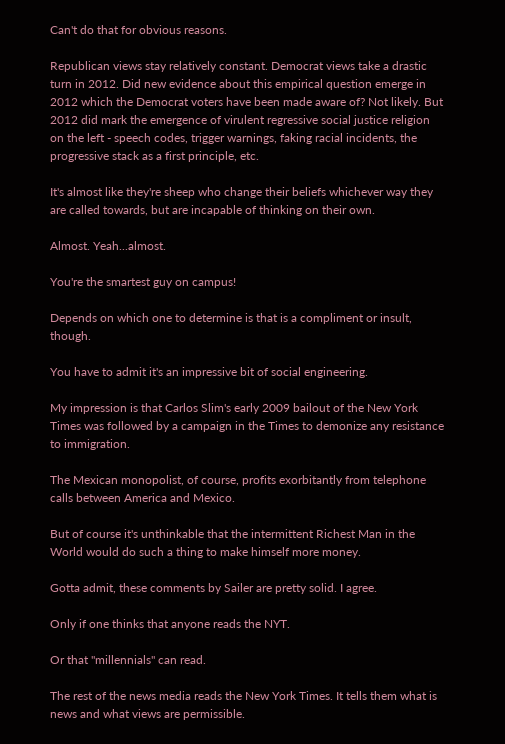Can't do that for obvious reasons.

Republican views stay relatively constant. Democrat views take a drastic turn in 2012. Did new evidence about this empirical question emerge in 2012 which the Democrat voters have been made aware of? Not likely. But 2012 did mark the emergence of virulent regressive social justice religion on the left - speech codes, trigger warnings, faking racial incidents, the progressive stack as a first principle, etc.

It's almost like they're sheep who change their beliefs whichever way they are called towards, but are incapable of thinking on their own.

Almost. Yeah...almost.

You're the smartest guy on campus!

Depends on which one to determine is that is a compliment or insult, though.

You have to admit it's an impressive bit of social engineering.

My impression is that Carlos Slim's early 2009 bailout of the New York Times was followed by a campaign in the Times to demonize any resistance to immigration.

The Mexican monopolist, of course, profits exorbitantly from telephone calls between America and Mexico.

But of course it's unthinkable that the intermittent Richest Man in the World would do such a thing to make himself more money.

Gotta admit, these comments by Sailer are pretty solid. I agree.

Only if one thinks that anyone reads the NYT.

Or that "millennials" can read.

The rest of the news media reads the New York Times. It tells them what is news and what views are permissible.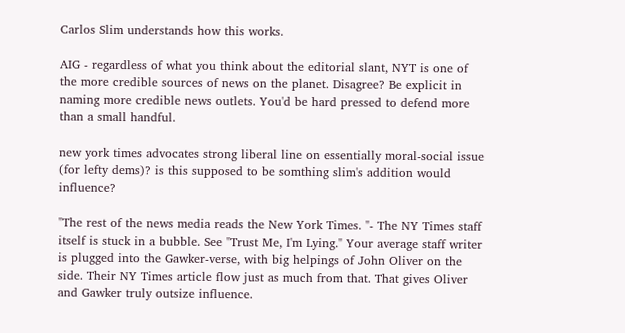Carlos Slim understands how this works.

AIG - regardless of what you think about the editorial slant, NYT is one of the more credible sources of news on the planet. Disagree? Be explicit in naming more credible news outlets. You'd be hard pressed to defend more than a small handful.

new york times advocates strong liberal line on essentially moral-social issue (for lefty dems)? is this supposed to be somthing slim's addition would influence?

"The rest of the news media reads the New York Times. "- The NY Times staff itself is stuck in a bubble. See "Trust Me, I'm Lying." Your average staff writer is plugged into the Gawker-verse, with big helpings of John Oliver on the side. Their NY Times article flow just as much from that. That gives Oliver and Gawker truly outsize influence.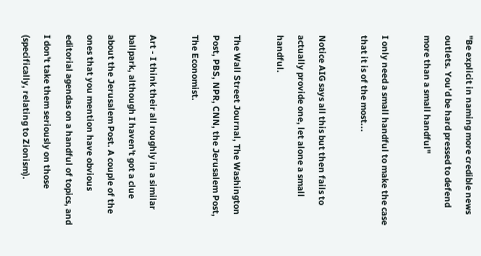"Be explicit in naming more credible news outlets. You’d be hard pressed to defend more than a small handful"

I only need a small handful to make the case that it is of the most...

Notice AIG says all this but then fails to actually provide one, let alone a small handful.

The Wall Street Journal, The Washington Post, PBS, NPR, CNN, the Jerusalem Post, The Economist.

Art - I think their all roughly in a similar ballpark, although I haven't got a clue about the Jerusalem Post. A couple of the ones that you mention have obvious editorial agendas on a handful of topics, and I don't take them seriously on those (specifically, relating to Zionism).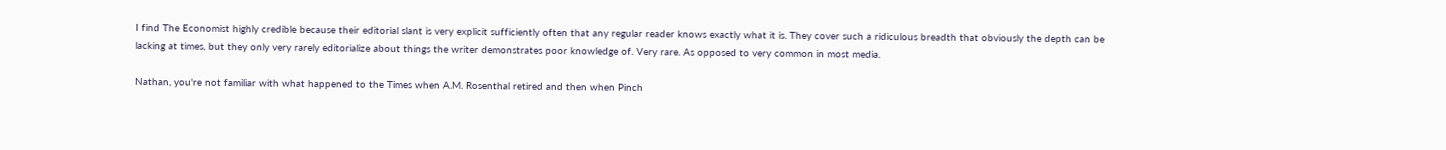I find The Economist highly credible because their editorial slant is very explicit sufficiently often that any regular reader knows exactly what it is. They cover such a ridiculous breadth that obviously the depth can be lacking at times, but they only very rarely editorialize about things the writer demonstrates poor knowledge of. Very rare. As opposed to very common in most media.

Nathan, you're not familiar with what happened to the Times when A.M. Rosenthal retired and then when Pinch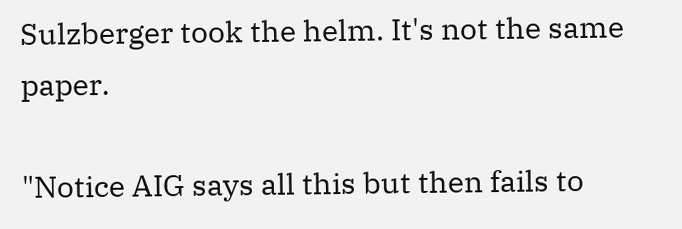Sulzberger took the helm. It's not the same paper.

"Notice AIG says all this but then fails to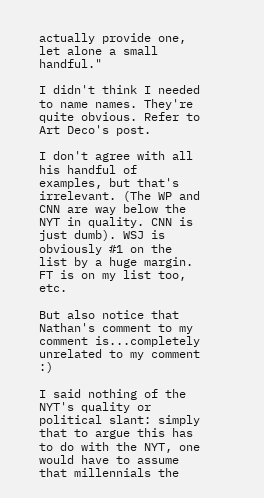actually provide one, let alone a small handful."

I didn't think I needed to name names. They're quite obvious. Refer to Art Deco's post.

I don't agree with all his handful of examples, but that's irrelevant. (The WP and CNN are way below the NYT in quality. CNN is just dumb). WSJ is obviously #1 on the list by a huge margin. FT is on my list too, etc.

But also notice that Nathan's comment to my comment is...completely unrelated to my comment :)

I said nothing of the NYT's quality or political slant: simply that to argue this has to do with the NYT, one would have to assume that millennials the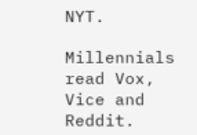NYT.

Millennials read Vox, Vice and Reddit.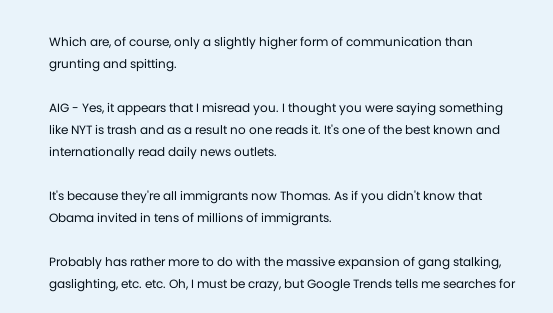Which are, of course, only a slightly higher form of communication than grunting and spitting.

AIG - Yes, it appears that I misread you. I thought you were saying something like NYT is trash and as a result no one reads it. It's one of the best known and internationally read daily news outlets.

It's because they're all immigrants now Thomas. As if you didn't know that Obama invited in tens of millions of immigrants.

Probably has rather more to do with the massive expansion of gang stalking, gaslighting, etc. etc. Oh, I must be crazy, but Google Trends tells me searches for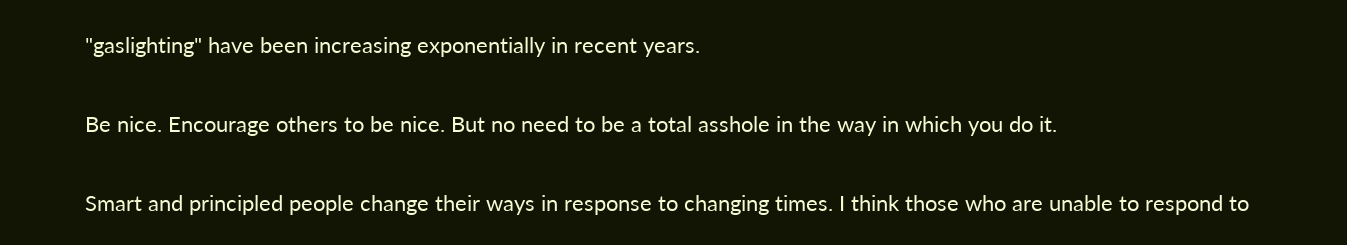"gaslighting" have been increasing exponentially in recent years.

Be nice. Encourage others to be nice. But no need to be a total asshole in the way in which you do it.

Smart and principled people change their ways in response to changing times. I think those who are unable to respond to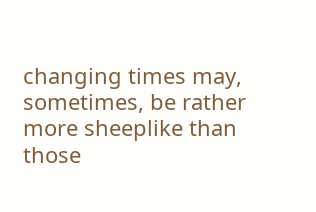changing times may, sometimes, be rather more sheeplike than those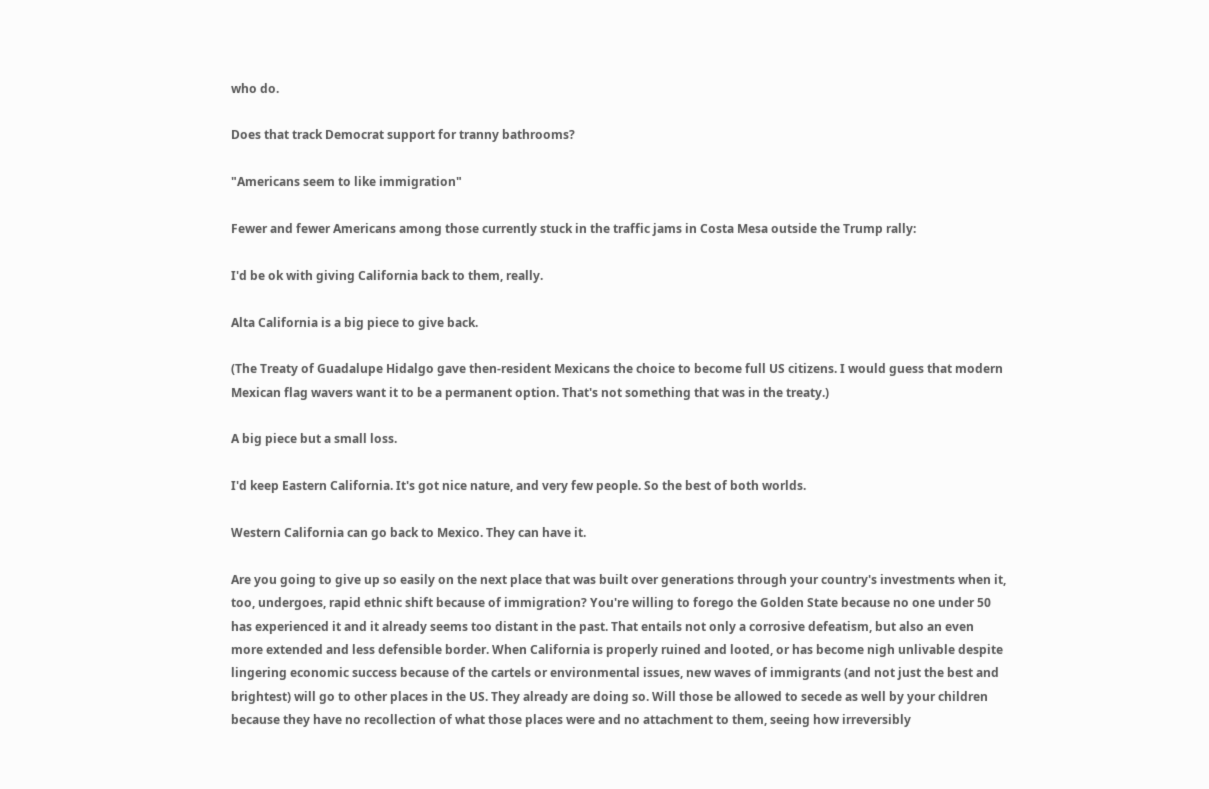who do.

Does that track Democrat support for tranny bathrooms?

"Americans seem to like immigration"

Fewer and fewer Americans among those currently stuck in the traffic jams in Costa Mesa outside the Trump rally:

I'd be ok with giving California back to them, really.

Alta California is a big piece to give back.

(The Treaty of Guadalupe Hidalgo gave then-resident Mexicans the choice to become full US citizens. I would guess that modern Mexican flag wavers want it to be a permanent option. That's not something that was in the treaty.)

A big piece but a small loss.

I'd keep Eastern California. It's got nice nature, and very few people. So the best of both worlds.

Western California can go back to Mexico. They can have it.

Are you going to give up so easily on the next place that was built over generations through your country's investments when it, too, undergoes, rapid ethnic shift because of immigration? You're willing to forego the Golden State because no one under 50 has experienced it and it already seems too distant in the past. That entails not only a corrosive defeatism, but also an even more extended and less defensible border. When California is properly ruined and looted, or has become nigh unlivable despite lingering economic success because of the cartels or environmental issues, new waves of immigrants (and not just the best and brightest) will go to other places in the US. They already are doing so. Will those be allowed to secede as well by your children because they have no recollection of what those places were and no attachment to them, seeing how irreversibly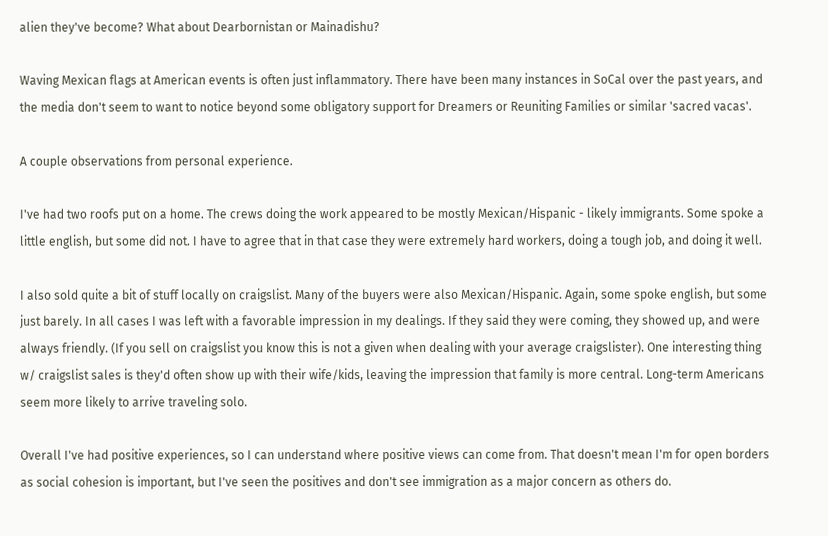alien they've become? What about Dearbornistan or Mainadishu?

Waving Mexican flags at American events is often just inflammatory. There have been many instances in SoCal over the past years, and the media don't seem to want to notice beyond some obligatory support for Dreamers or Reuniting Families or similar 'sacred vacas'.

A couple observations from personal experience.

I've had two roofs put on a home. The crews doing the work appeared to be mostly Mexican/Hispanic - likely immigrants. Some spoke a little english, but some did not. I have to agree that in that case they were extremely hard workers, doing a tough job, and doing it well.

I also sold quite a bit of stuff locally on craigslist. Many of the buyers were also Mexican/Hispanic. Again, some spoke english, but some just barely. In all cases I was left with a favorable impression in my dealings. If they said they were coming, they showed up, and were always friendly. (If you sell on craigslist you know this is not a given when dealing with your average craigslister). One interesting thing w/ craigslist sales is they'd often show up with their wife/kids, leaving the impression that family is more central. Long-term Americans seem more likely to arrive traveling solo.

Overall I've had positive experiences, so I can understand where positive views can come from. That doesn't mean I'm for open borders as social cohesion is important, but I've seen the positives and don't see immigration as a major concern as others do.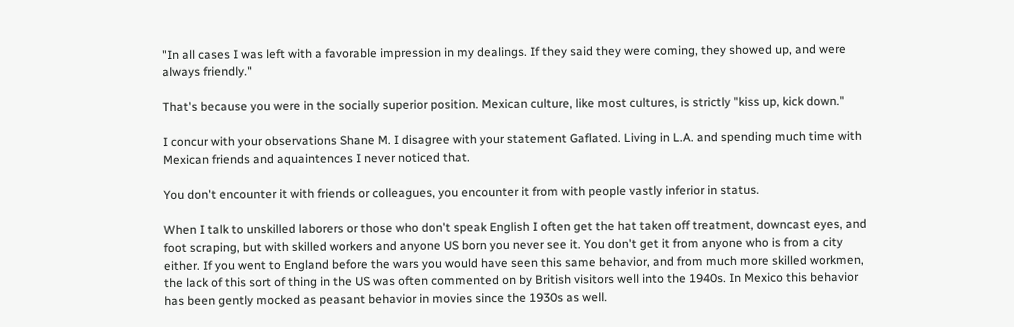"In all cases I was left with a favorable impression in my dealings. If they said they were coming, they showed up, and were always friendly."

That's because you were in the socially superior position. Mexican culture, like most cultures, is strictly "kiss up, kick down."

I concur with your observations Shane M. I disagree with your statement Gaflated. Living in L.A. and spending much time with Mexican friends and aquaintences I never noticed that.

You don't encounter it with friends or colleagues, you encounter it from with people vastly inferior in status.

When I talk to unskilled laborers or those who don't speak English I often get the hat taken off treatment, downcast eyes, and foot scraping, but with skilled workers and anyone US born you never see it. You don't get it from anyone who is from a city either. If you went to England before the wars you would have seen this same behavior, and from much more skilled workmen, the lack of this sort of thing in the US was often commented on by British visitors well into the 1940s. In Mexico this behavior has been gently mocked as peasant behavior in movies since the 1930s as well.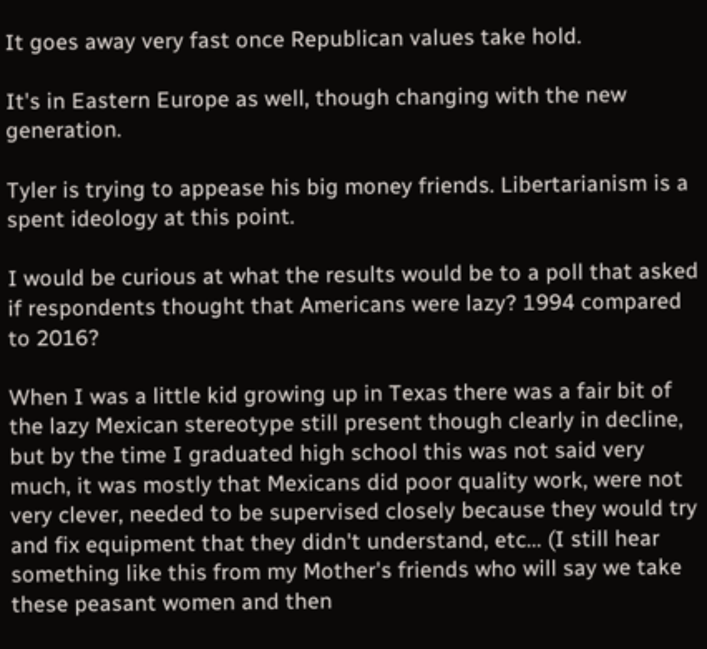It goes away very fast once Republican values take hold.

It's in Eastern Europe as well, though changing with the new generation.

Tyler is trying to appease his big money friends. Libertarianism is a spent ideology at this point.

I would be curious at what the results would be to a poll that asked if respondents thought that Americans were lazy? 1994 compared to 2016?

When I was a little kid growing up in Texas there was a fair bit of the lazy Mexican stereotype still present though clearly in decline, but by the time I graduated high school this was not said very much, it was mostly that Mexicans did poor quality work, were not very clever, needed to be supervised closely because they would try and fix equipment that they didn't understand, etc... (I still hear something like this from my Mother's friends who will say we take these peasant women and then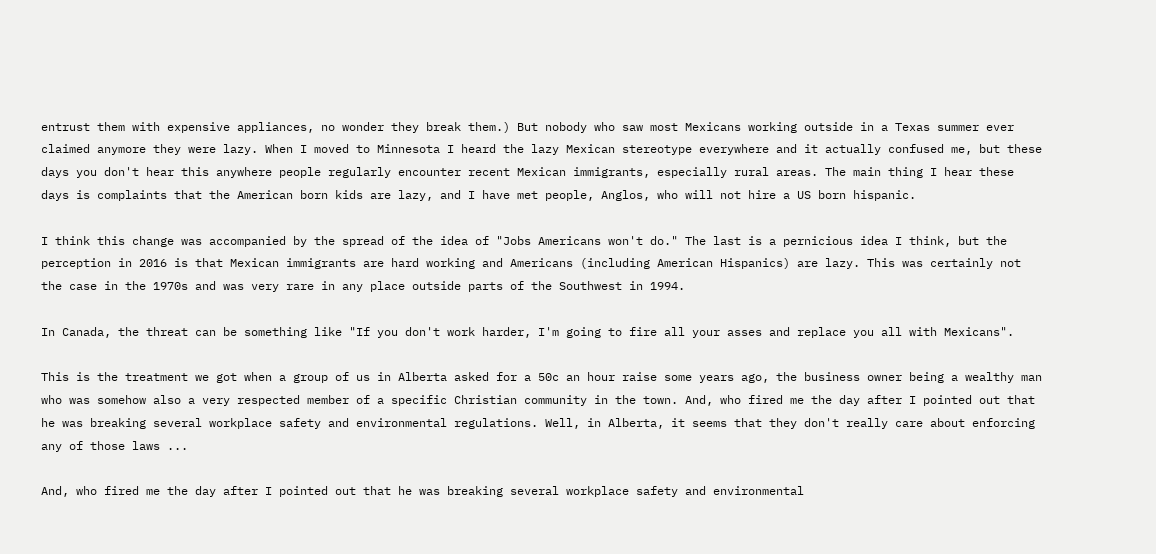entrust them with expensive appliances, no wonder they break them.) But nobody who saw most Mexicans working outside in a Texas summer ever claimed anymore they were lazy. When I moved to Minnesota I heard the lazy Mexican stereotype everywhere and it actually confused me, but these days you don't hear this anywhere people regularly encounter recent Mexican immigrants, especially rural areas. The main thing I hear these days is complaints that the American born kids are lazy, and I have met people, Anglos, who will not hire a US born hispanic.

I think this change was accompanied by the spread of the idea of "Jobs Americans won't do." The last is a pernicious idea I think, but the perception in 2016 is that Mexican immigrants are hard working and Americans (including American Hispanics) are lazy. This was certainly not the case in the 1970s and was very rare in any place outside parts of the Southwest in 1994.

In Canada, the threat can be something like "If you don't work harder, I'm going to fire all your asses and replace you all with Mexicans".

This is the treatment we got when a group of us in Alberta asked for a 50c an hour raise some years ago, the business owner being a wealthy man who was somehow also a very respected member of a specific Christian community in the town. And, who fired me the day after I pointed out that he was breaking several workplace safety and environmental regulations. Well, in Alberta, it seems that they don't really care about enforcing any of those laws ...

And, who fired me the day after I pointed out that he was breaking several workplace safety and environmental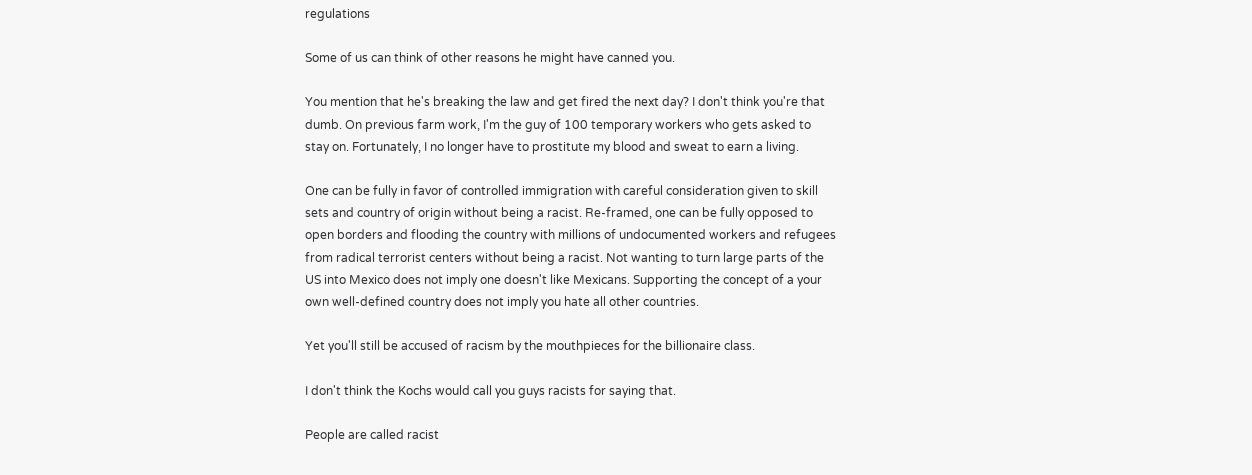regulations

Some of us can think of other reasons he might have canned you.

You mention that he's breaking the law and get fired the next day? I don't think you're that dumb. On previous farm work, I'm the guy of 100 temporary workers who gets asked to stay on. Fortunately, I no longer have to prostitute my blood and sweat to earn a living.

One can be fully in favor of controlled immigration with careful consideration given to skill sets and country of origin without being a racist. Re-framed, one can be fully opposed to open borders and flooding the country with millions of undocumented workers and refugees from radical terrorist centers without being a racist. Not wanting to turn large parts of the US into Mexico does not imply one doesn't like Mexicans. Supporting the concept of a your own well-defined country does not imply you hate all other countries.

Yet you'll still be accused of racism by the mouthpieces for the billionaire class.

I don't think the Kochs would call you guys racists for saying that.

People are called racist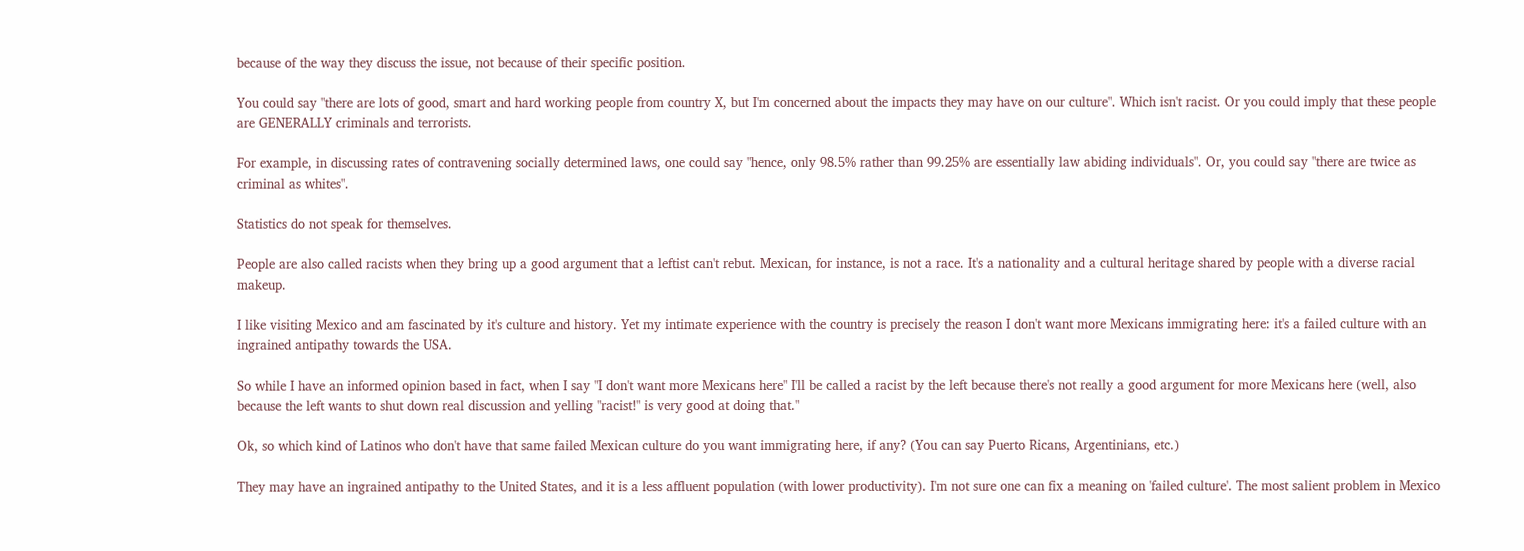because of the way they discuss the issue, not because of their specific position.

You could say "there are lots of good, smart and hard working people from country X, but I'm concerned about the impacts they may have on our culture". Which isn't racist. Or you could imply that these people are GENERALLY criminals and terrorists.

For example, in discussing rates of contravening socially determined laws, one could say "hence, only 98.5% rather than 99.25% are essentially law abiding individuals". Or, you could say "there are twice as criminal as whites".

Statistics do not speak for themselves.

People are also called racists when they bring up a good argument that a leftist can't rebut. Mexican, for instance, is not a race. It's a nationality and a cultural heritage shared by people with a diverse racial makeup.

I like visiting Mexico and am fascinated by it's culture and history. Yet my intimate experience with the country is precisely the reason I don't want more Mexicans immigrating here: it's a failed culture with an ingrained antipathy towards the USA.

So while I have an informed opinion based in fact, when I say "I don't want more Mexicans here" I'll be called a racist by the left because there's not really a good argument for more Mexicans here (well, also because the left wants to shut down real discussion and yelling "racist!" is very good at doing that."

Ok, so which kind of Latinos who don't have that same failed Mexican culture do you want immigrating here, if any? (You can say Puerto Ricans, Argentinians, etc.)

They may have an ingrained antipathy to the United States, and it is a less affluent population (with lower productivity). I'm not sure one can fix a meaning on 'failed culture'. The most salient problem in Mexico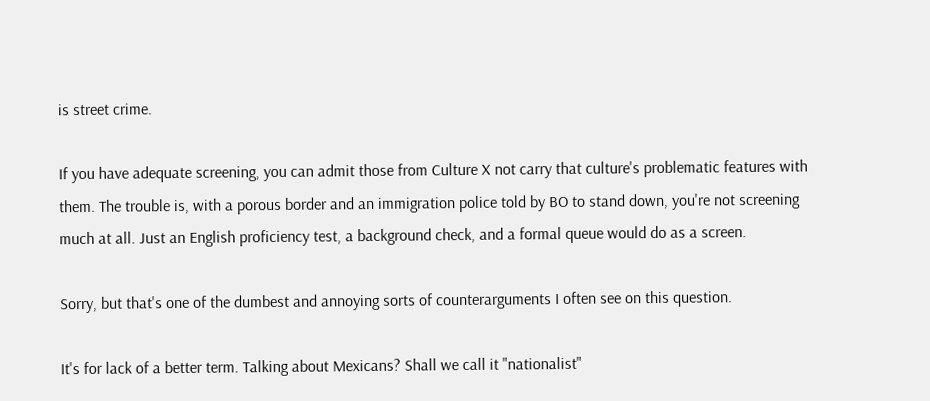is street crime.

If you have adequate screening, you can admit those from Culture X not carry that culture's problematic features with them. The trouble is, with a porous border and an immigration police told by BO to stand down, you're not screening much at all. Just an English proficiency test, a background check, and a formal queue would do as a screen.

Sorry, but that's one of the dumbest and annoying sorts of counterarguments I often see on this question.

It's for lack of a better term. Talking about Mexicans? Shall we call it "nationalist"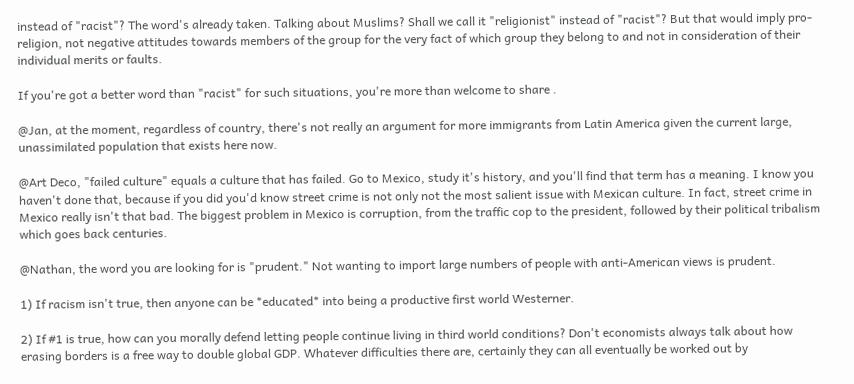instead of "racist"? The word's already taken. Talking about Muslims? Shall we call it "religionist" instead of "racist"? But that would imply pro-religion, not negative attitudes towards members of the group for the very fact of which group they belong to and not in consideration of their individual merits or faults.

If you're got a better word than "racist" for such situations, you're more than welcome to share .

@Jan, at the moment, regardless of country, there's not really an argument for more immigrants from Latin America given the current large, unassimilated population that exists here now.

@Art Deco, "failed culture" equals a culture that has failed. Go to Mexico, study it's history, and you'll find that term has a meaning. I know you haven't done that, because if you did you'd know street crime is not only not the most salient issue with Mexican culture. In fact, street crime in Mexico really isn't that bad. The biggest problem in Mexico is corruption, from the traffic cop to the president, followed by their political tribalism which goes back centuries.

@Nathan, the word you are looking for is "prudent." Not wanting to import large numbers of people with anti-American views is prudent.

1) If racism isn't true, then anyone can be *educated* into being a productive first world Westerner.

2) If #1 is true, how can you morally defend letting people continue living in third world conditions? Don't economists always talk about how erasing borders is a free way to double global GDP. Whatever difficulties there are, certainly they can all eventually be worked out by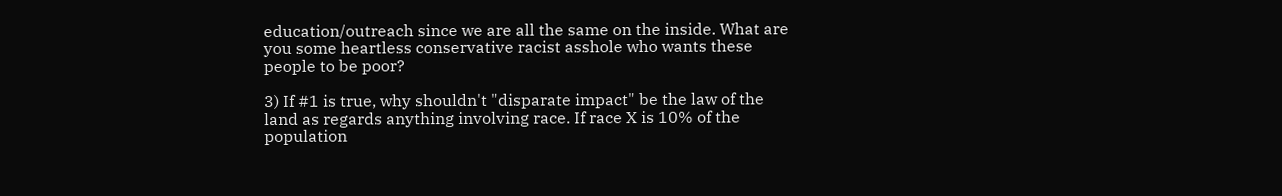education/outreach since we are all the same on the inside. What are you some heartless conservative racist asshole who wants these people to be poor?

3) If #1 is true, why shouldn't "disparate impact" be the law of the land as regards anything involving race. If race X is 10% of the population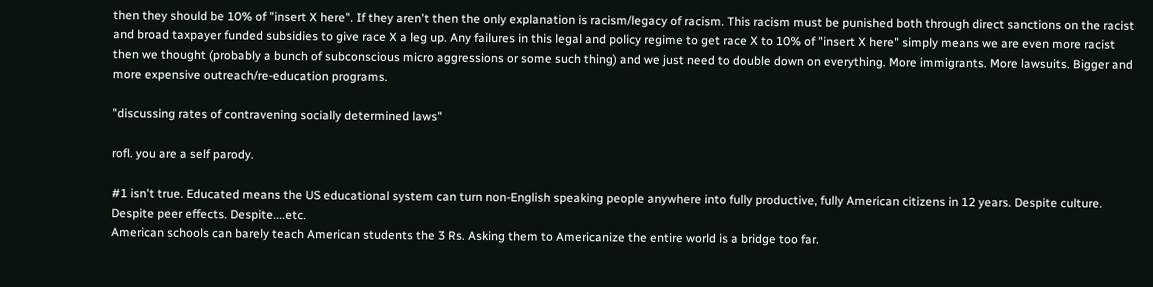then they should be 10% of "insert X here". If they aren't then the only explanation is racism/legacy of racism. This racism must be punished both through direct sanctions on the racist and broad taxpayer funded subsidies to give race X a leg up. Any failures in this legal and policy regime to get race X to 10% of "insert X here" simply means we are even more racist then we thought (probably a bunch of subconscious micro aggressions or some such thing) and we just need to double down on everything. More immigrants. More lawsuits. Bigger and more expensive outreach/re-education programs.

"discussing rates of contravening socially determined laws"

rofl. you are a self parody.

#1 isn't true. Educated means the US educational system can turn non-English speaking people anywhere into fully productive, fully American citizens in 12 years. Despite culture. Despite peer effects. Despite....etc.
American schools can barely teach American students the 3 Rs. Asking them to Americanize the entire world is a bridge too far.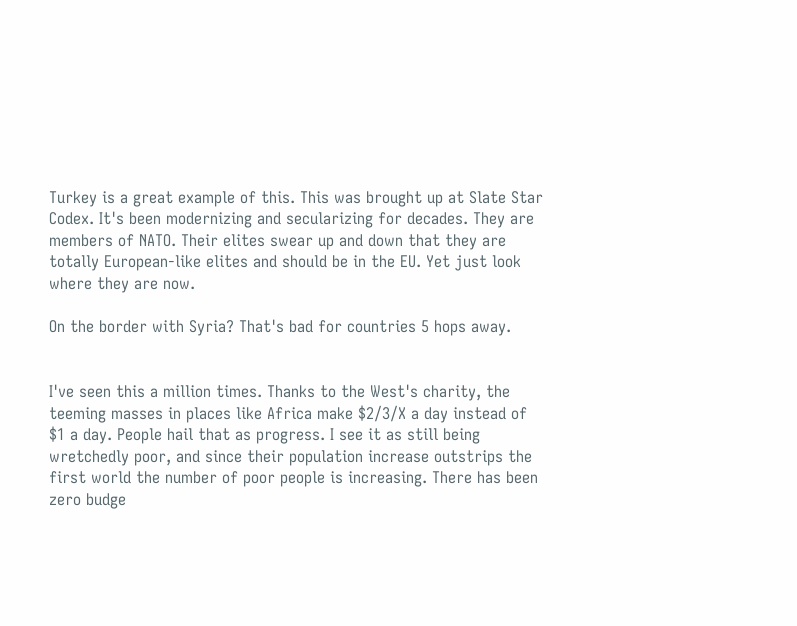Turkey is a great example of this. This was brought up at Slate Star Codex. It's been modernizing and secularizing for decades. They are members of NATO. Their elites swear up and down that they are totally European-like elites and should be in the EU. Yet just look where they are now.

On the border with Syria? That's bad for countries 5 hops away.


I've seen this a million times. Thanks to the West's charity, the teeming masses in places like Africa make $2/3/X a day instead of $1 a day. People hail that as progress. I see it as still being wretchedly poor, and since their population increase outstrips the first world the number of poor people is increasing. There has been zero budge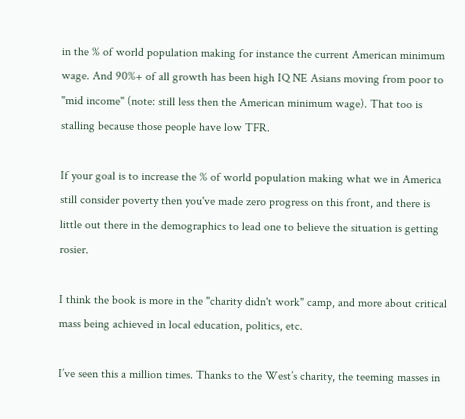in the % of world population making for instance the current American minimum wage. And 90%+ of all growth has been high IQ NE Asians moving from poor to "mid income" (note: still less then the American minimum wage). That too is stalling because those people have low TFR.

If your goal is to increase the % of world population making what we in America still consider poverty then you've made zero progress on this front, and there is little out there in the demographics to lead one to believe the situation is getting rosier.

I think the book is more in the "charity didn't work" camp, and more about critical mass being achieved in local education, politics, etc.

I’ve seen this a million times. Thanks to the West’s charity, the teeming masses in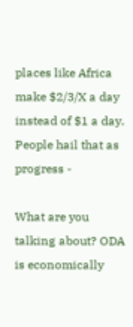places like Africa make $2/3/X a day instead of $1 a day. People hail that as progress -

What are you talking about? ODA is economically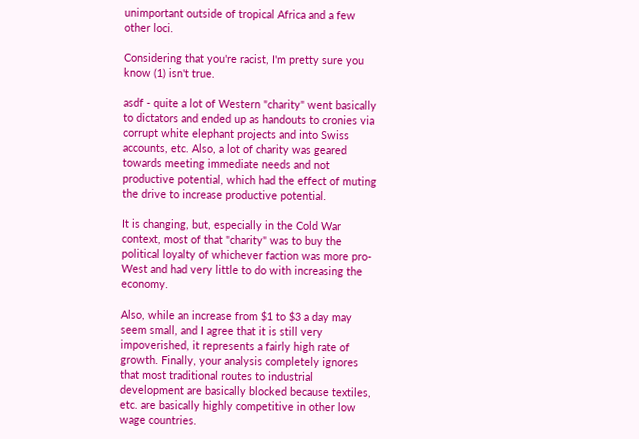unimportant outside of tropical Africa and a few other loci.

Considering that you're racist, I'm pretty sure you know (1) isn't true.

asdf - quite a lot of Western "charity" went basically to dictators and ended up as handouts to cronies via corrupt white elephant projects and into Swiss accounts, etc. Also, a lot of charity was geared towards meeting immediate needs and not productive potential, which had the effect of muting the drive to increase productive potential.

It is changing, but, especially in the Cold War context, most of that "charity" was to buy the political loyalty of whichever faction was more pro-West and had very little to do with increasing the economy.

Also, while an increase from $1 to $3 a day may seem small, and I agree that it is still very impoverished, it represents a fairly high rate of growth. Finally, your analysis completely ignores that most traditional routes to industrial development are basically blocked because textiles, etc. are basically highly competitive in other low wage countries.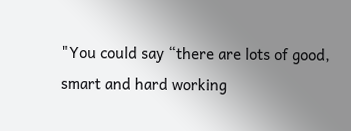"You could say “there are lots of good, smart and hard working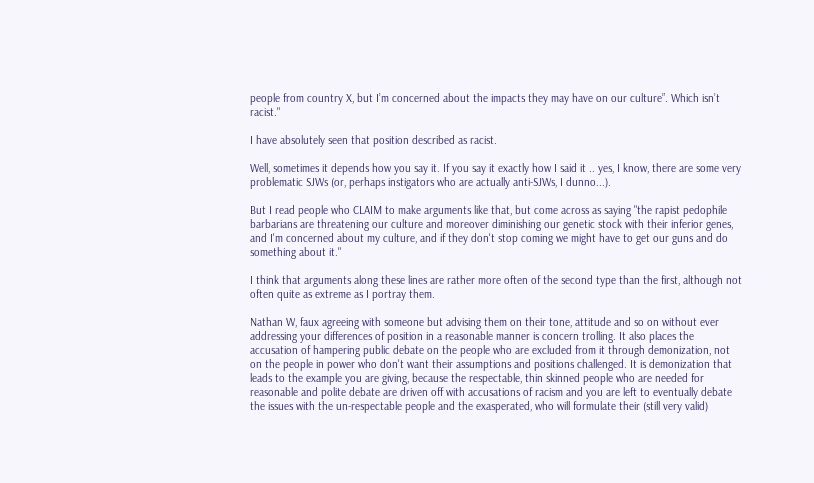people from country X, but I’m concerned about the impacts they may have on our culture”. Which isn’t racist."

I have absolutely seen that position described as racist.

Well, sometimes it depends how you say it. If you say it exactly how I said it .. yes, I know, there are some very problematic SJWs (or, perhaps instigators who are actually anti-SJWs, I dunno...).

But I read people who CLAIM to make arguments like that, but come across as saying "the rapist pedophile barbarians are threatening our culture and moreover diminishing our genetic stock with their inferior genes, and I'm concerned about my culture, and if they don't stop coming we might have to get our guns and do something about it."

I think that arguments along these lines are rather more often of the second type than the first, although not often quite as extreme as I portray them.

Nathan W, faux agreeing with someone but advising them on their tone, attitude and so on without ever addressing your differences of position in a reasonable manner is concern trolling. It also places the accusation of hampering public debate on the people who are excluded from it through demonization, not on the people in power who don't want their assumptions and positions challenged. It is demonization that leads to the example you are giving, because the respectable, thin skinned people who are needed for reasonable and polite debate are driven off with accusations of racism and you are left to eventually debate the issues with the un-respectable people and the exasperated, who will formulate their (still very valid)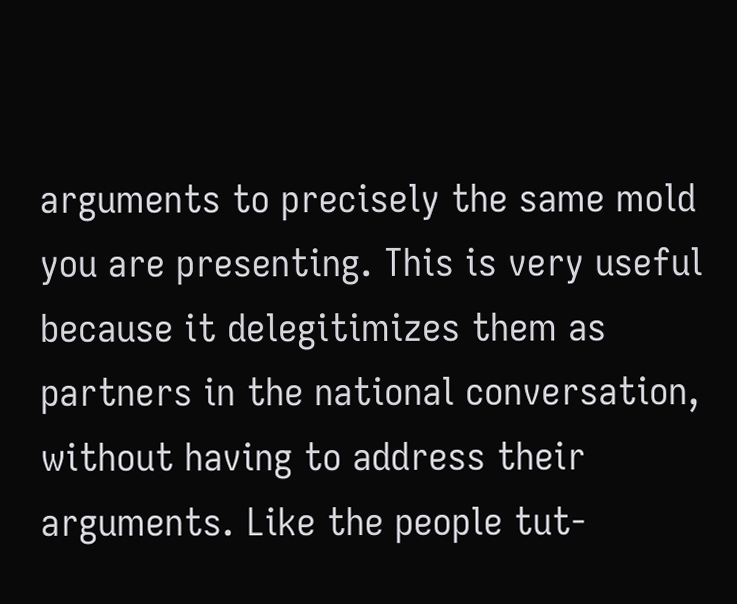arguments to precisely the same mold you are presenting. This is very useful because it delegitimizes them as partners in the national conversation, without having to address their arguments. Like the people tut-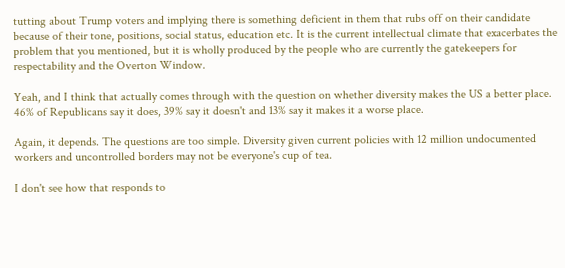tutting about Trump voters and implying there is something deficient in them that rubs off on their candidate because of their tone, positions, social status, education etc. It is the current intellectual climate that exacerbates the problem that you mentioned, but it is wholly produced by the people who are currently the gatekeepers for respectability and the Overton Window.

Yeah, and I think that actually comes through with the question on whether diversity makes the US a better place. 46% of Republicans say it does, 39% say it doesn't and 13% say it makes it a worse place.

Again, it depends. The questions are too simple. Diversity given current policies with 12 million undocumented workers and uncontrolled borders may not be everyone's cup of tea.

I don't see how that responds to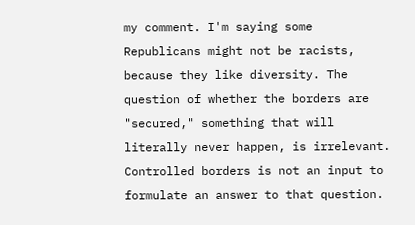my comment. I'm saying some Republicans might not be racists, because they like diversity. The question of whether the borders are "secured," something that will literally never happen, is irrelevant. Controlled borders is not an input to formulate an answer to that question.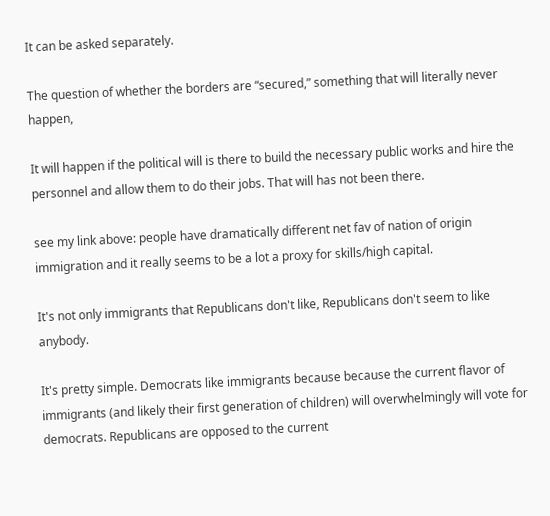It can be asked separately.

The question of whether the borders are “secured,” something that will literally never happen,

It will happen if the political will is there to build the necessary public works and hire the personnel and allow them to do their jobs. That will has not been there.

see my link above: people have dramatically different net fav of nation of origin immigration and it really seems to be a lot a proxy for skills/high capital.

It's not only immigrants that Republicans don't like, Republicans don't seem to like anybody.

It's pretty simple. Democrats like immigrants because because the current flavor of immigrants (and likely their first generation of children) will overwhelmingly will vote for democrats. Republicans are opposed to the current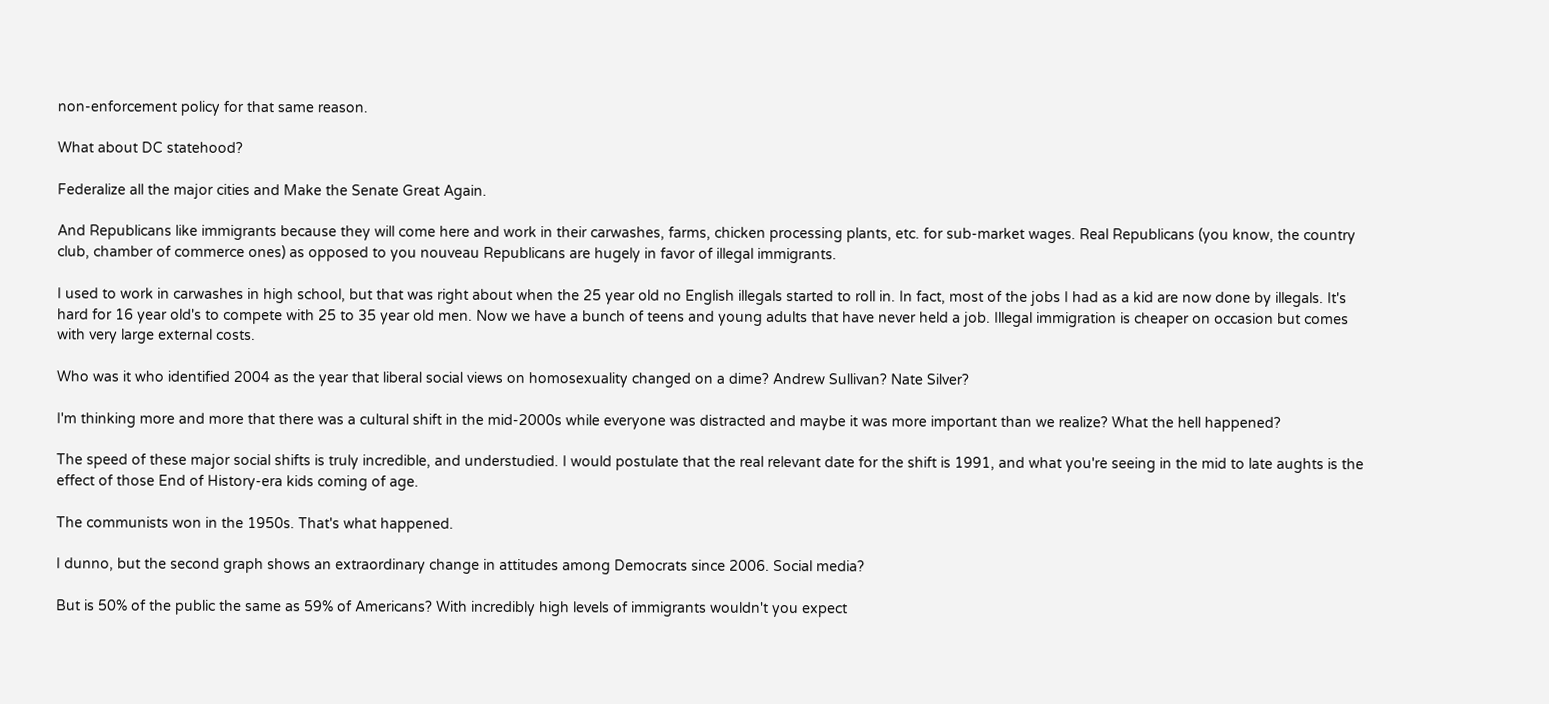non-enforcement policy for that same reason.

What about DC statehood?

Federalize all the major cities and Make the Senate Great Again.

And Republicans like immigrants because they will come here and work in their carwashes, farms, chicken processing plants, etc. for sub-market wages. Real Republicans (you know, the country club, chamber of commerce ones) as opposed to you nouveau Republicans are hugely in favor of illegal immigrants.

I used to work in carwashes in high school, but that was right about when the 25 year old no English illegals started to roll in. In fact, most of the jobs I had as a kid are now done by illegals. It's hard for 16 year old's to compete with 25 to 35 year old men. Now we have a bunch of teens and young adults that have never held a job. Illegal immigration is cheaper on occasion but comes with very large external costs.

Who was it who identified 2004 as the year that liberal social views on homosexuality changed on a dime? Andrew Sullivan? Nate Silver?

I'm thinking more and more that there was a cultural shift in the mid-2000s while everyone was distracted and maybe it was more important than we realize? What the hell happened?

The speed of these major social shifts is truly incredible, and understudied. I would postulate that the real relevant date for the shift is 1991, and what you're seeing in the mid to late aughts is the effect of those End of History-era kids coming of age.

The communists won in the 1950s. That's what happened.

I dunno, but the second graph shows an extraordinary change in attitudes among Democrats since 2006. Social media?

But is 50% of the public the same as 59% of Americans? With incredibly high levels of immigrants wouldn't you expect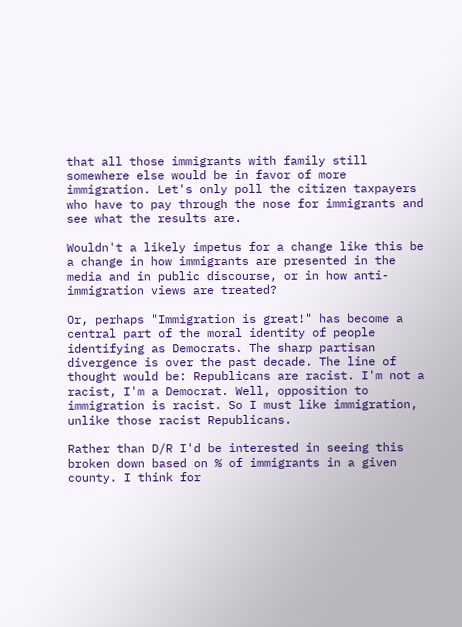that all those immigrants with family still somewhere else would be in favor of more immigration. Let's only poll the citizen taxpayers who have to pay through the nose for immigrants and see what the results are.

Wouldn't a likely impetus for a change like this be a change in how immigrants are presented in the media and in public discourse, or in how anti-immigration views are treated?

Or, perhaps "Immigration is great!" has become a central part of the moral identity of people identifying as Democrats. The sharp partisan divergence is over the past decade. The line of thought would be: Republicans are racist. I'm not a racist, I'm a Democrat. Well, opposition to immigration is racist. So I must like immigration, unlike those racist Republicans.

Rather than D/R I'd be interested in seeing this broken down based on % of immigrants in a given county. I think for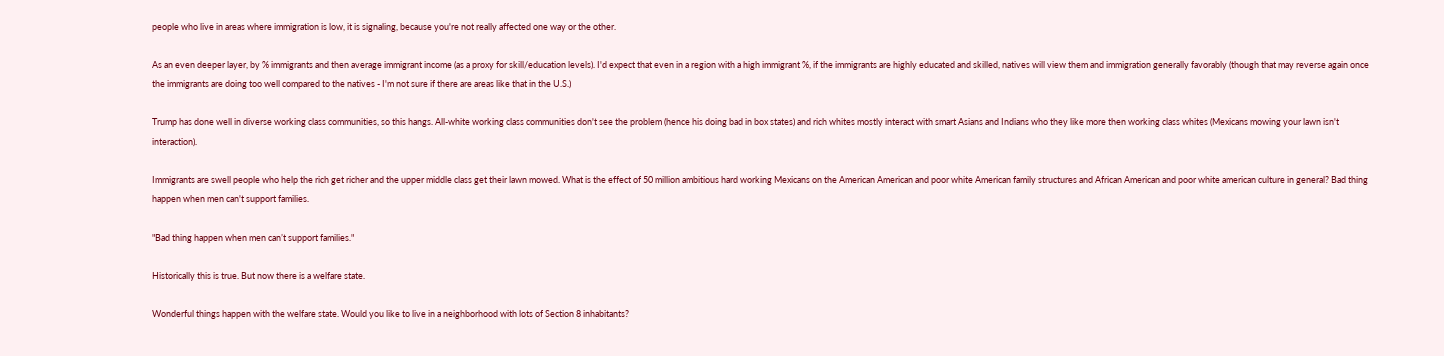people who live in areas where immigration is low, it is signaling, because you're not really affected one way or the other.

As an even deeper layer, by % immigrants and then average immigrant income (as a proxy for skill/education levels). I'd expect that even in a region with a high immigrant %, if the immigrants are highly educated and skilled, natives will view them and immigration generally favorably (though that may reverse again once the immigrants are doing too well compared to the natives - I'm not sure if there are areas like that in the U.S.)

Trump has done well in diverse working class communities, so this hangs. All-white working class communities don't see the problem (hence his doing bad in box states) and rich whites mostly interact with smart Asians and Indians who they like more then working class whites (Mexicans mowing your lawn isn't interaction).

Immigrants are swell people who help the rich get richer and the upper middle class get their lawn mowed. What is the effect of 50 million ambitious hard working Mexicans on the American American and poor white American family structures and African American and poor white american culture in general? Bad thing happen when men can't support families.

"Bad thing happen when men can’t support families."

Historically this is true. But now there is a welfare state.

Wonderful things happen with the welfare state. Would you like to live in a neighborhood with lots of Section 8 inhabitants?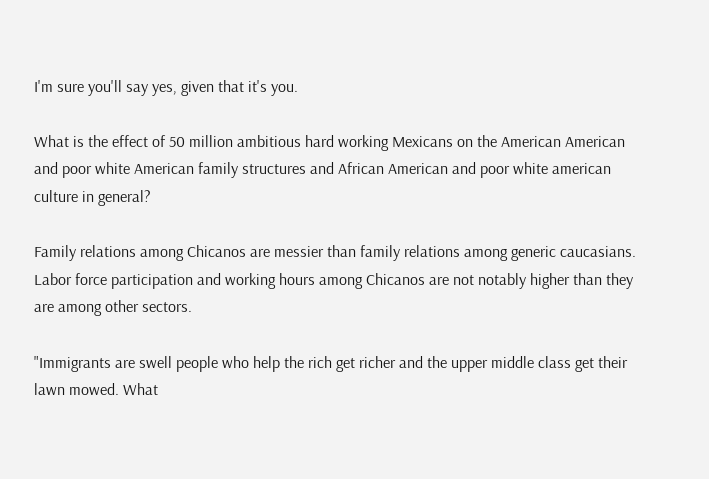I'm sure you'll say yes, given that it's you.

What is the effect of 50 million ambitious hard working Mexicans on the American American and poor white American family structures and African American and poor white american culture in general?

Family relations among Chicanos are messier than family relations among generic caucasians. Labor force participation and working hours among Chicanos are not notably higher than they are among other sectors.

"Immigrants are swell people who help the rich get richer and the upper middle class get their lawn mowed. What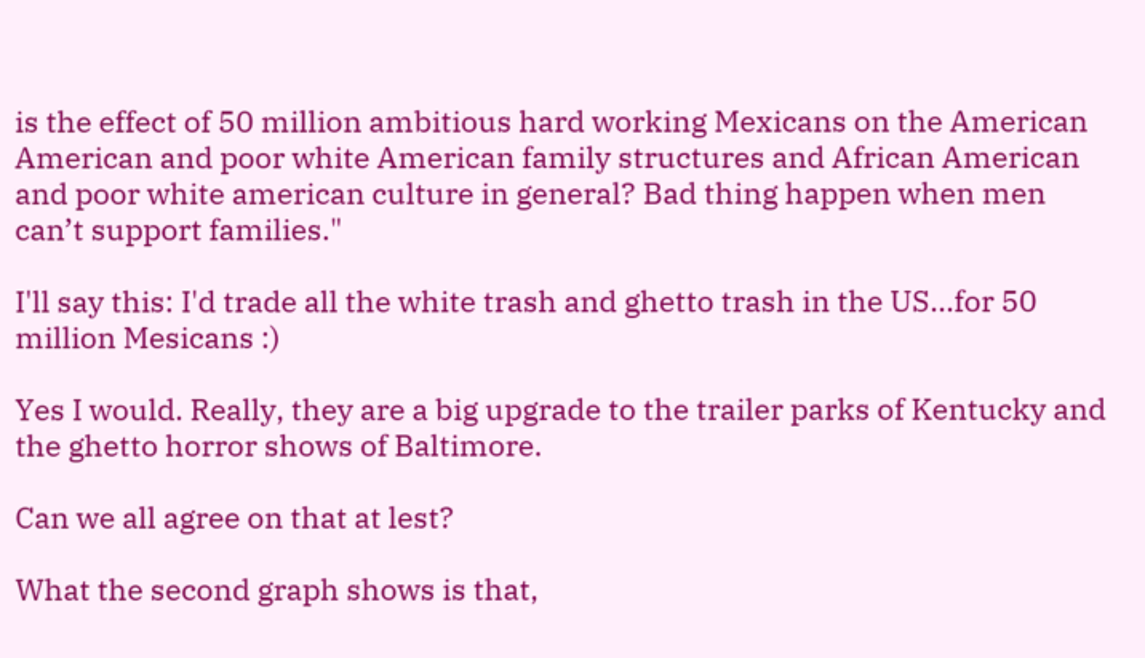is the effect of 50 million ambitious hard working Mexicans on the American American and poor white American family structures and African American and poor white american culture in general? Bad thing happen when men can’t support families."

I'll say this: I'd trade all the white trash and ghetto trash in the US...for 50 million Mesicans :)

Yes I would. Really, they are a big upgrade to the trailer parks of Kentucky and the ghetto horror shows of Baltimore.

Can we all agree on that at lest?

What the second graph shows is that,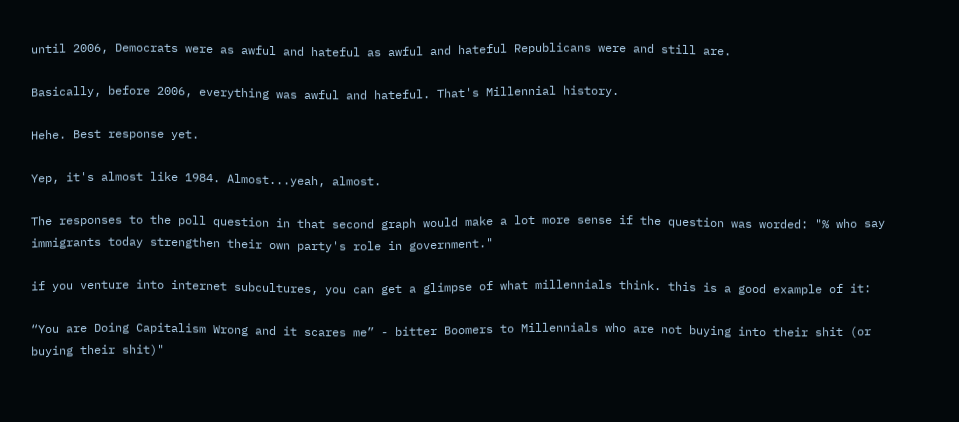until 2006, Democrats were as awful and hateful as awful and hateful Republicans were and still are.

Basically, before 2006, everything was awful and hateful. That's Millennial history.

Hehe. Best response yet.

Yep, it's almost like 1984. Almost...yeah, almost.

The responses to the poll question in that second graph would make a lot more sense if the question was worded: "% who say immigrants today strengthen their own party's role in government."

if you venture into internet subcultures, you can get a glimpse of what millennials think. this is a good example of it:

“You are Doing Capitalism Wrong and it scares me” - bitter Boomers to Millennials who are not buying into their shit (or buying their shit)"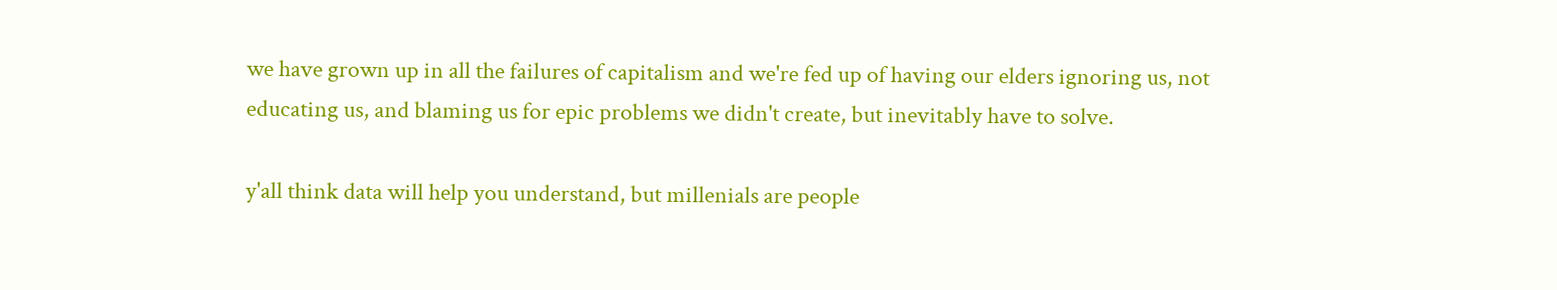we have grown up in all the failures of capitalism and we're fed up of having our elders ignoring us, not educating us, and blaming us for epic problems we didn't create, but inevitably have to solve.

y'all think data will help you understand, but millenials are people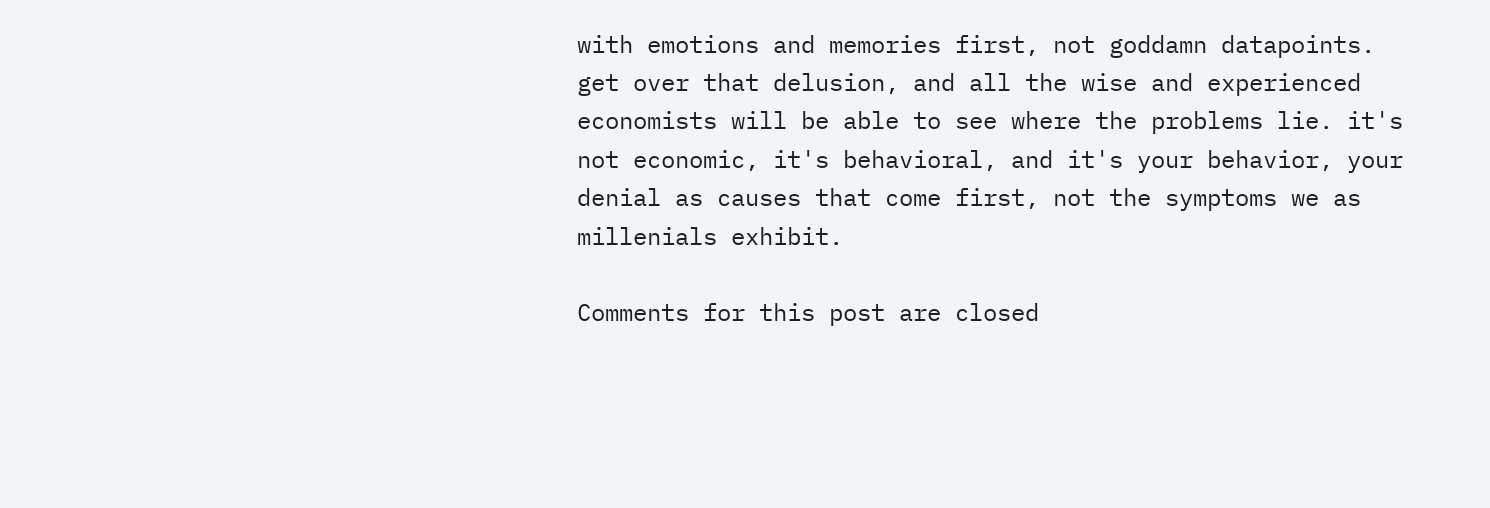with emotions and memories first, not goddamn datapoints. get over that delusion, and all the wise and experienced economists will be able to see where the problems lie. it's not economic, it's behavioral, and it's your behavior, your denial as causes that come first, not the symptoms we as millenials exhibit.

Comments for this post are closed